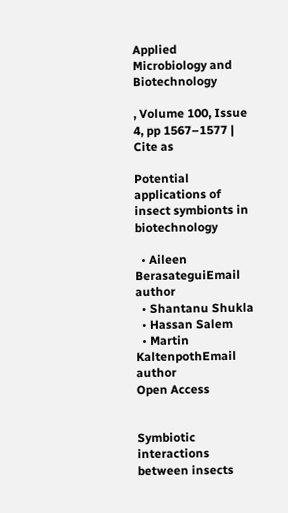Applied Microbiology and Biotechnology

, Volume 100, Issue 4, pp 1567–1577 | Cite as

Potential applications of insect symbionts in biotechnology

  • Aileen BerasateguiEmail author
  • Shantanu Shukla
  • Hassan Salem
  • Martin KaltenpothEmail author
Open Access


Symbiotic interactions between insects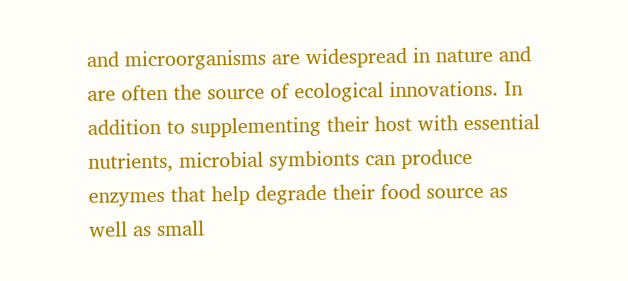and microorganisms are widespread in nature and are often the source of ecological innovations. In addition to supplementing their host with essential nutrients, microbial symbionts can produce enzymes that help degrade their food source as well as small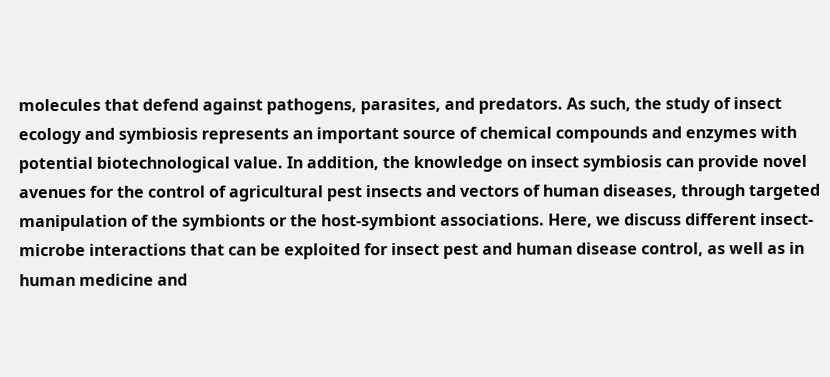molecules that defend against pathogens, parasites, and predators. As such, the study of insect ecology and symbiosis represents an important source of chemical compounds and enzymes with potential biotechnological value. In addition, the knowledge on insect symbiosis can provide novel avenues for the control of agricultural pest insects and vectors of human diseases, through targeted manipulation of the symbionts or the host-symbiont associations. Here, we discuss different insect-microbe interactions that can be exploited for insect pest and human disease control, as well as in human medicine and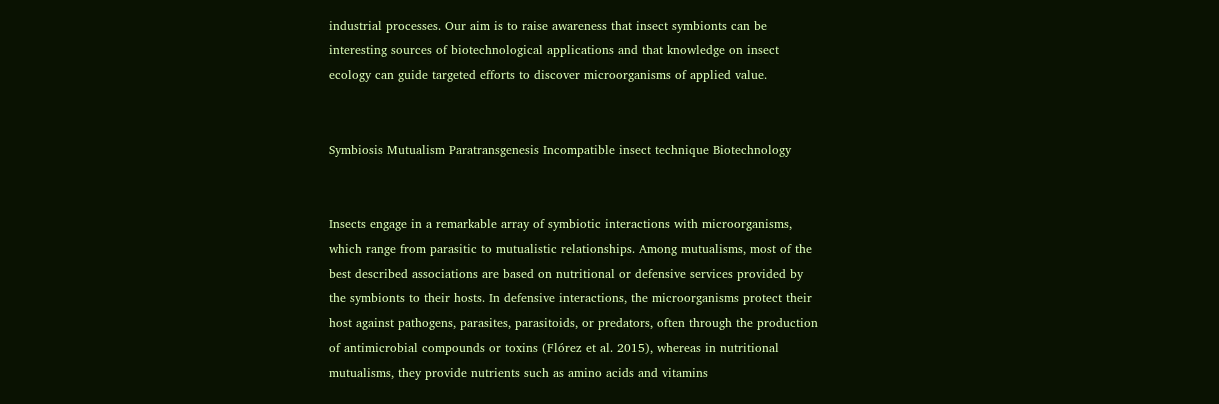industrial processes. Our aim is to raise awareness that insect symbionts can be interesting sources of biotechnological applications and that knowledge on insect ecology can guide targeted efforts to discover microorganisms of applied value.


Symbiosis Mutualism Paratransgenesis Incompatible insect technique Biotechnology


Insects engage in a remarkable array of symbiotic interactions with microorganisms, which range from parasitic to mutualistic relationships. Among mutualisms, most of the best described associations are based on nutritional or defensive services provided by the symbionts to their hosts. In defensive interactions, the microorganisms protect their host against pathogens, parasites, parasitoids, or predators, often through the production of antimicrobial compounds or toxins (Flórez et al. 2015), whereas in nutritional mutualisms, they provide nutrients such as amino acids and vitamins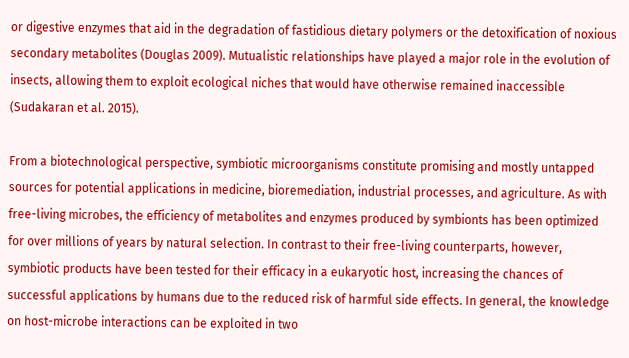or digestive enzymes that aid in the degradation of fastidious dietary polymers or the detoxification of noxious secondary metabolites (Douglas 2009). Mutualistic relationships have played a major role in the evolution of insects, allowing them to exploit ecological niches that would have otherwise remained inaccessible (Sudakaran et al. 2015).

From a biotechnological perspective, symbiotic microorganisms constitute promising and mostly untapped sources for potential applications in medicine, bioremediation, industrial processes, and agriculture. As with free-living microbes, the efficiency of metabolites and enzymes produced by symbionts has been optimized for over millions of years by natural selection. In contrast to their free-living counterparts, however, symbiotic products have been tested for their efficacy in a eukaryotic host, increasing the chances of successful applications by humans due to the reduced risk of harmful side effects. In general, the knowledge on host-microbe interactions can be exploited in two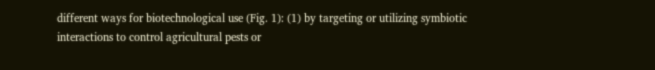different ways for biotechnological use (Fig. 1): (1) by targeting or utilizing symbiotic interactions to control agricultural pests or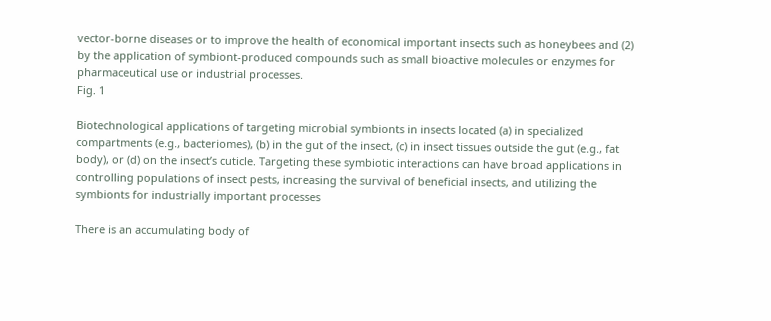vector-borne diseases or to improve the health of economical important insects such as honeybees and (2) by the application of symbiont-produced compounds such as small bioactive molecules or enzymes for pharmaceutical use or industrial processes.
Fig. 1

Biotechnological applications of targeting microbial symbionts in insects located (a) in specialized compartments (e.g., bacteriomes), (b) in the gut of the insect, (c) in insect tissues outside the gut (e.g., fat body), or (d) on the insect’s cuticle. Targeting these symbiotic interactions can have broad applications in controlling populations of insect pests, increasing the survival of beneficial insects, and utilizing the symbionts for industrially important processes

There is an accumulating body of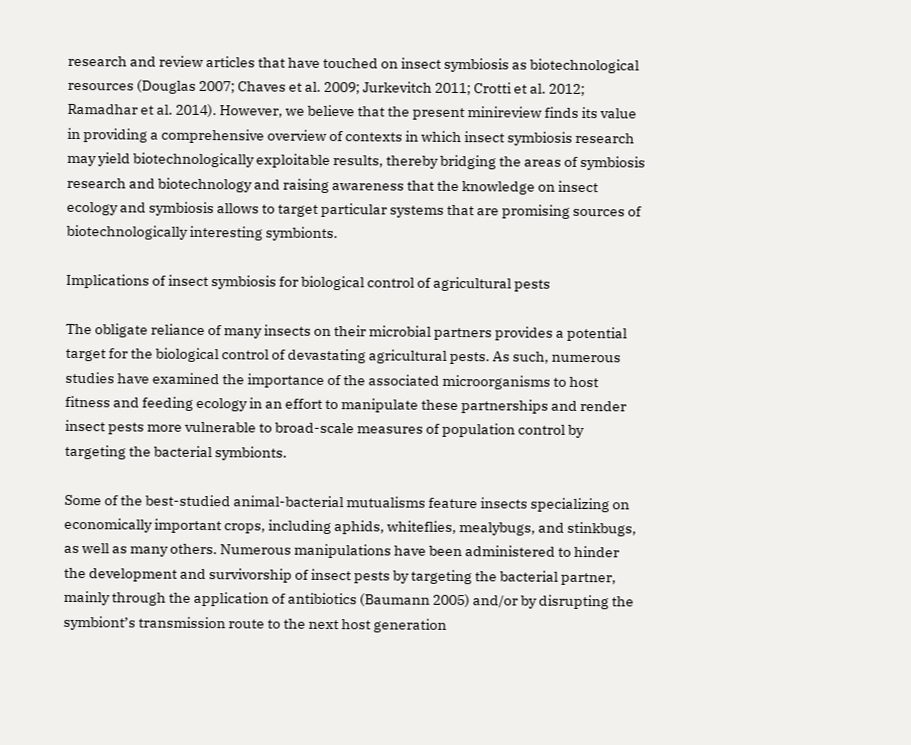research and review articles that have touched on insect symbiosis as biotechnological resources (Douglas 2007; Chaves et al. 2009; Jurkevitch 2011; Crotti et al. 2012; Ramadhar et al. 2014). However, we believe that the present minireview finds its value in providing a comprehensive overview of contexts in which insect symbiosis research may yield biotechnologically exploitable results, thereby bridging the areas of symbiosis research and biotechnology and raising awareness that the knowledge on insect ecology and symbiosis allows to target particular systems that are promising sources of biotechnologically interesting symbionts.

Implications of insect symbiosis for biological control of agricultural pests

The obligate reliance of many insects on their microbial partners provides a potential target for the biological control of devastating agricultural pests. As such, numerous studies have examined the importance of the associated microorganisms to host fitness and feeding ecology in an effort to manipulate these partnerships and render insect pests more vulnerable to broad-scale measures of population control by targeting the bacterial symbionts.

Some of the best-studied animal-bacterial mutualisms feature insects specializing on economically important crops, including aphids, whiteflies, mealybugs, and stinkbugs, as well as many others. Numerous manipulations have been administered to hinder the development and survivorship of insect pests by targeting the bacterial partner, mainly through the application of antibiotics (Baumann 2005) and/or by disrupting the symbiont’s transmission route to the next host generation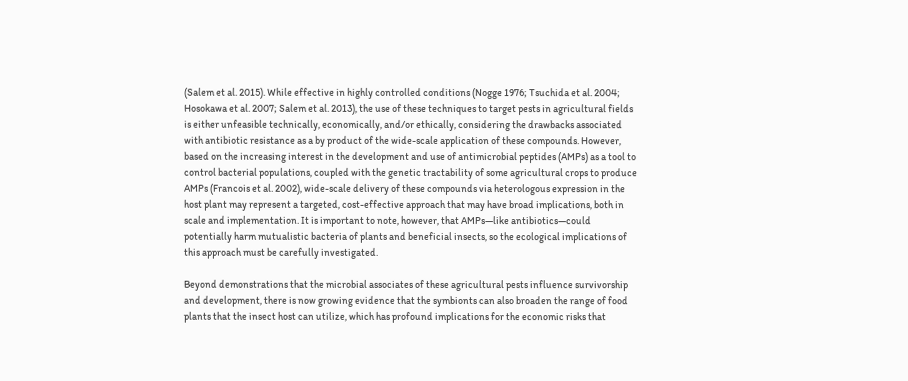(Salem et al. 2015). While effective in highly controlled conditions (Nogge 1976; Tsuchida et al. 2004; Hosokawa et al. 2007; Salem et al. 2013), the use of these techniques to target pests in agricultural fields is either unfeasible technically, economically, and/or ethically, considering the drawbacks associated with antibiotic resistance as a by product of the wide-scale application of these compounds. However, based on the increasing interest in the development and use of antimicrobial peptides (AMPs) as a tool to control bacterial populations, coupled with the genetic tractability of some agricultural crops to produce AMPs (Francois et al. 2002), wide-scale delivery of these compounds via heterologous expression in the host plant may represent a targeted, cost-effective approach that may have broad implications, both in scale and implementation. It is important to note, however, that AMPs—like antibiotics—could potentially harm mutualistic bacteria of plants and beneficial insects, so the ecological implications of this approach must be carefully investigated.

Beyond demonstrations that the microbial associates of these agricultural pests influence survivorship and development, there is now growing evidence that the symbionts can also broaden the range of food plants that the insect host can utilize, which has profound implications for the economic risks that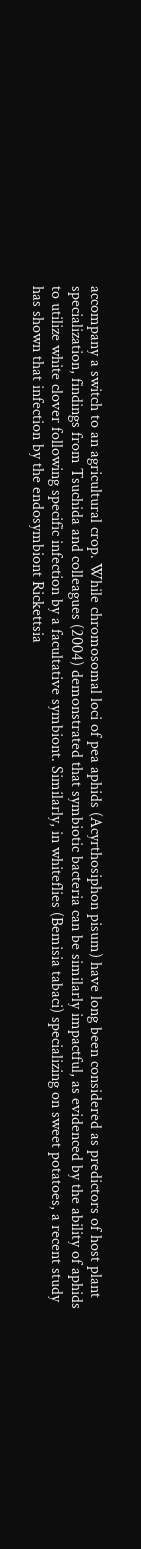accompany a switch to an agricultural crop. While chromosomal loci of pea aphids (Acyrthosiphon pisum) have long been considered as predictors of host plant specialization, findings from Tsuchida and colleagues (2004) demonstrated that symbiotic bacteria can be similarly impactful, as evidenced by the ability of aphids to utilize white clover following specific infection by a facultative symbiont. Similarly, in whiteflies (Bemisia tabaci) specializing on sweet potatoes, a recent study has shown that infection by the endosymbiont Rickettsia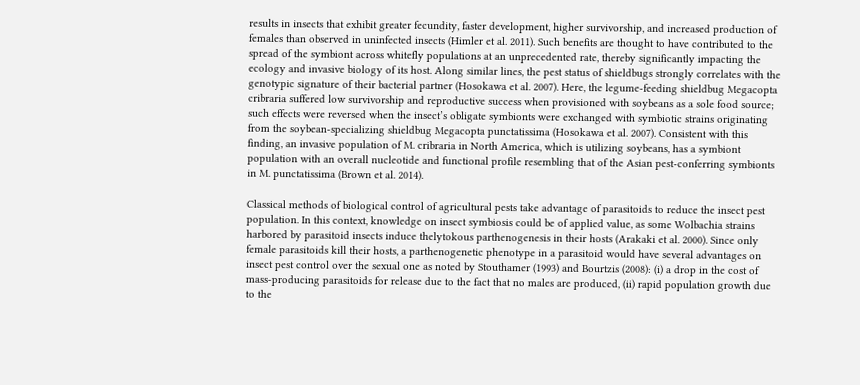results in insects that exhibit greater fecundity, faster development, higher survivorship, and increased production of females than observed in uninfected insects (Himler et al. 2011). Such benefits are thought to have contributed to the spread of the symbiont across whitefly populations at an unprecedented rate, thereby significantly impacting the ecology and invasive biology of its host. Along similar lines, the pest status of shieldbugs strongly correlates with the genotypic signature of their bacterial partner (Hosokawa et al. 2007). Here, the legume-feeding shieldbug Megacopta cribraria suffered low survivorship and reproductive success when provisioned with soybeans as a sole food source; such effects were reversed when the insect’s obligate symbionts were exchanged with symbiotic strains originating from the soybean-specializing shieldbug Megacopta punctatissima (Hosokawa et al. 2007). Consistent with this finding, an invasive population of M. cribraria in North America, which is utilizing soybeans, has a symbiont population with an overall nucleotide and functional profile resembling that of the Asian pest-conferring symbionts in M. punctatissima (Brown et al. 2014).

Classical methods of biological control of agricultural pests take advantage of parasitoids to reduce the insect pest population. In this context, knowledge on insect symbiosis could be of applied value, as some Wolbachia strains harbored by parasitoid insects induce thelytokous parthenogenesis in their hosts (Arakaki et al. 2000). Since only female parasitoids kill their hosts, a parthenogenetic phenotype in a parasitoid would have several advantages on insect pest control over the sexual one as noted by Stouthamer (1993) and Bourtzis (2008): (i) a drop in the cost of mass-producing parasitoids for release due to the fact that no males are produced, (ii) rapid population growth due to the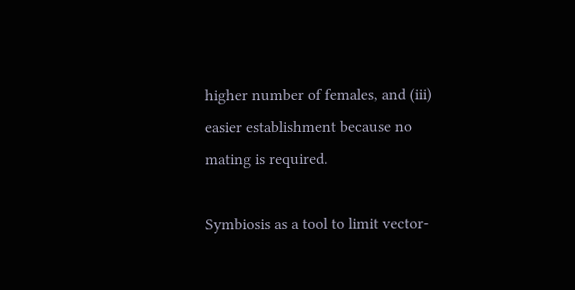higher number of females, and (iii) easier establishment because no mating is required.

Symbiosis as a tool to limit vector-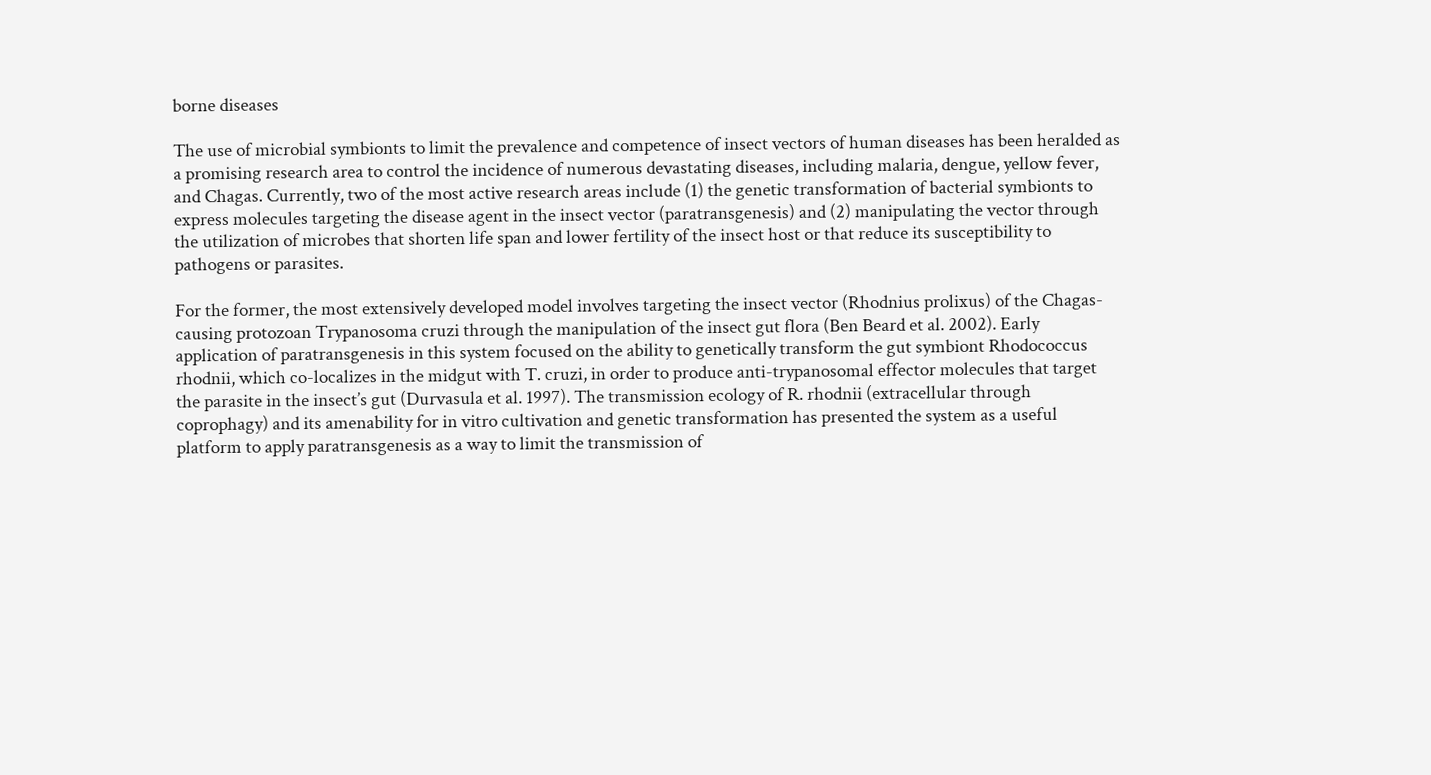borne diseases

The use of microbial symbionts to limit the prevalence and competence of insect vectors of human diseases has been heralded as a promising research area to control the incidence of numerous devastating diseases, including malaria, dengue, yellow fever, and Chagas. Currently, two of the most active research areas include (1) the genetic transformation of bacterial symbionts to express molecules targeting the disease agent in the insect vector (paratransgenesis) and (2) manipulating the vector through the utilization of microbes that shorten life span and lower fertility of the insect host or that reduce its susceptibility to pathogens or parasites.

For the former, the most extensively developed model involves targeting the insect vector (Rhodnius prolixus) of the Chagas-causing protozoan Trypanosoma cruzi through the manipulation of the insect gut flora (Ben Beard et al. 2002). Early application of paratransgenesis in this system focused on the ability to genetically transform the gut symbiont Rhodococcus rhodnii, which co-localizes in the midgut with T. cruzi, in order to produce anti-trypanosomal effector molecules that target the parasite in the insect’s gut (Durvasula et al. 1997). The transmission ecology of R. rhodnii (extracellular through coprophagy) and its amenability for in vitro cultivation and genetic transformation has presented the system as a useful platform to apply paratransgenesis as a way to limit the transmission of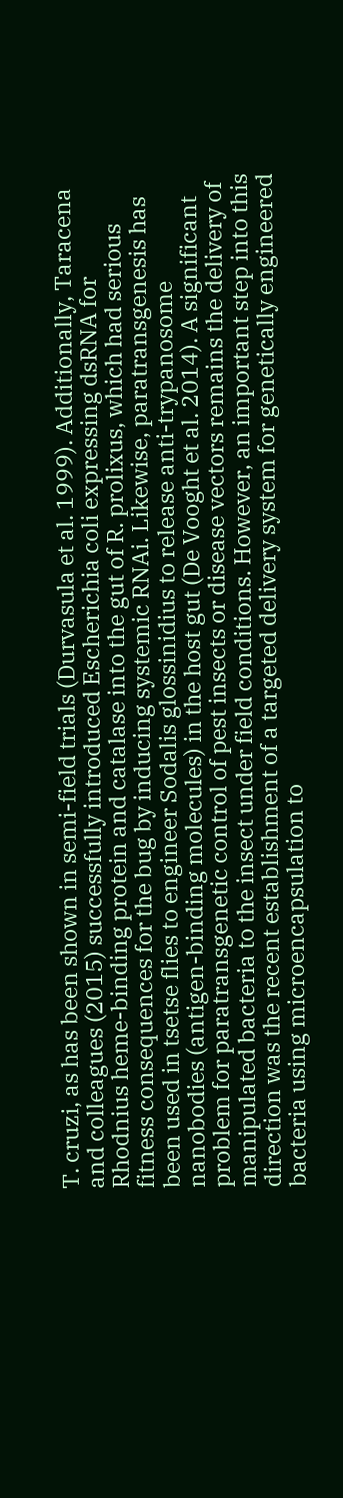T. cruzi, as has been shown in semi-field trials (Durvasula et al. 1999). Additionally, Taracena and colleagues (2015) successfully introduced Escherichia coli expressing dsRNA for Rhodnius heme-binding protein and catalase into the gut of R. prolixus, which had serious fitness consequences for the bug by inducing systemic RNAi. Likewise, paratransgenesis has been used in tsetse flies to engineer Sodalis glossinidius to release anti-trypanosome nanobodies (antigen-binding molecules) in the host gut (De Vooght et al. 2014). A significant problem for paratransgenetic control of pest insects or disease vectors remains the delivery of manipulated bacteria to the insect under field conditions. However, an important step into this direction was the recent establishment of a targeted delivery system for genetically engineered bacteria using microencapsulation to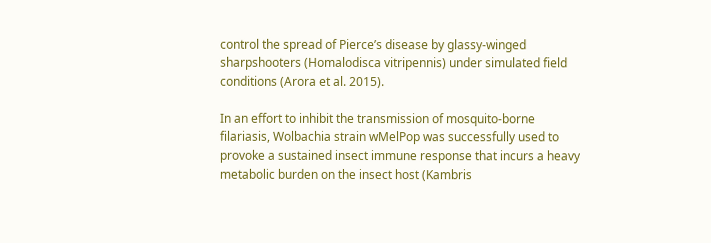control the spread of Pierce’s disease by glassy-winged sharpshooters (Homalodisca vitripennis) under simulated field conditions (Arora et al. 2015).

In an effort to inhibit the transmission of mosquito-borne filariasis, Wolbachia strain wMelPop was successfully used to provoke a sustained insect immune response that incurs a heavy metabolic burden on the insect host (Kambris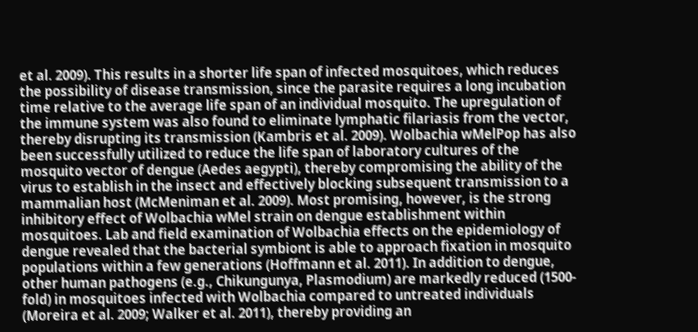et al. 2009). This results in a shorter life span of infected mosquitoes, which reduces the possibility of disease transmission, since the parasite requires a long incubation time relative to the average life span of an individual mosquito. The upregulation of the immune system was also found to eliminate lymphatic filariasis from the vector, thereby disrupting its transmission (Kambris et al. 2009). Wolbachia wMelPop has also been successfully utilized to reduce the life span of laboratory cultures of the mosquito vector of dengue (Aedes aegypti), thereby compromising the ability of the virus to establish in the insect and effectively blocking subsequent transmission to a mammalian host (McMeniman et al. 2009). Most promising, however, is the strong inhibitory effect of Wolbachia wMel strain on dengue establishment within mosquitoes. Lab and field examination of Wolbachia effects on the epidemiology of dengue revealed that the bacterial symbiont is able to approach fixation in mosquito populations within a few generations (Hoffmann et al. 2011). In addition to dengue, other human pathogens (e.g., Chikungunya, Plasmodium) are markedly reduced (1500-fold) in mosquitoes infected with Wolbachia compared to untreated individuals (Moreira et al. 2009; Walker et al. 2011), thereby providing an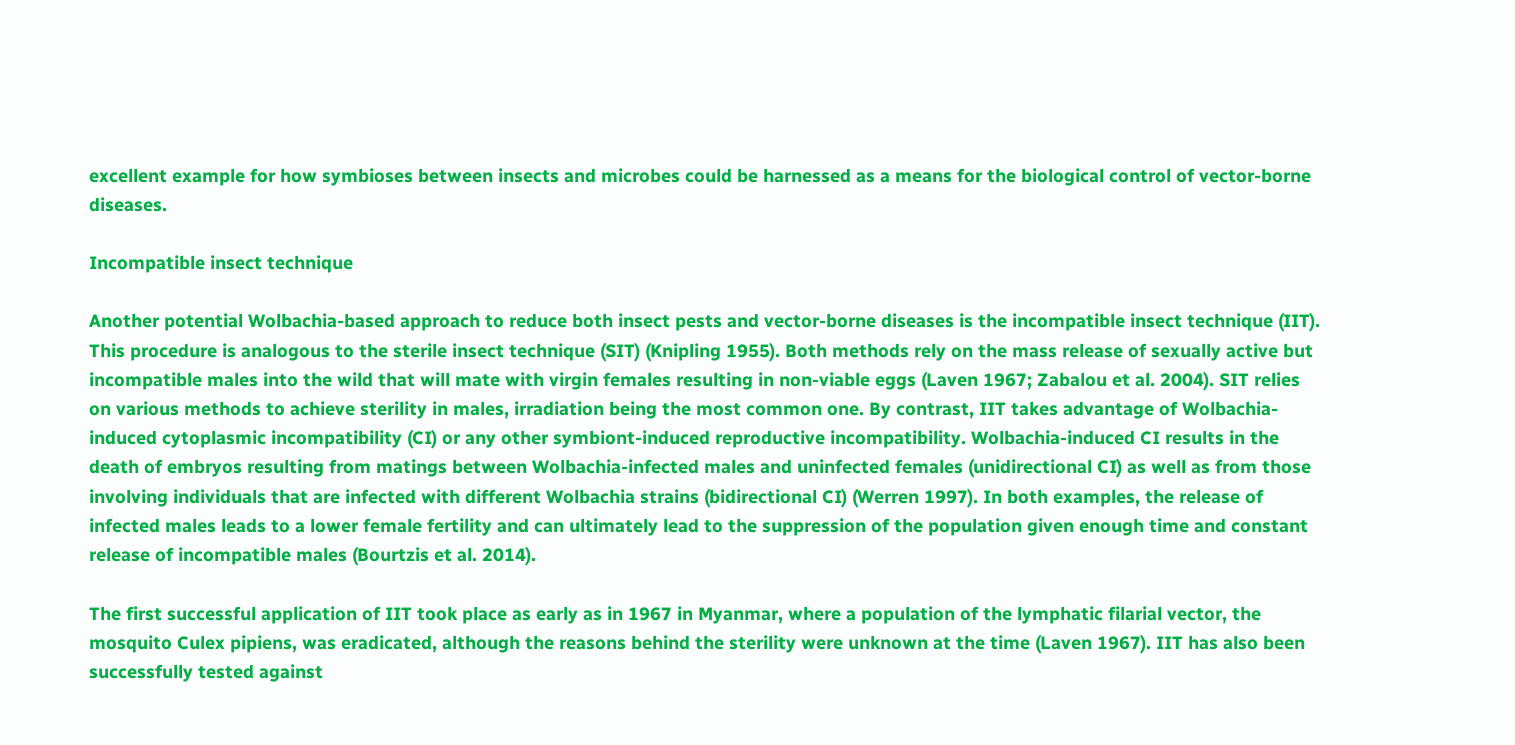excellent example for how symbioses between insects and microbes could be harnessed as a means for the biological control of vector-borne diseases.

Incompatible insect technique

Another potential Wolbachia-based approach to reduce both insect pests and vector-borne diseases is the incompatible insect technique (IIT). This procedure is analogous to the sterile insect technique (SIT) (Knipling 1955). Both methods rely on the mass release of sexually active but incompatible males into the wild that will mate with virgin females resulting in non-viable eggs (Laven 1967; Zabalou et al. 2004). SIT relies on various methods to achieve sterility in males, irradiation being the most common one. By contrast, IIT takes advantage of Wolbachia-induced cytoplasmic incompatibility (CI) or any other symbiont-induced reproductive incompatibility. Wolbachia-induced CI results in the death of embryos resulting from matings between Wolbachia-infected males and uninfected females (unidirectional CI) as well as from those involving individuals that are infected with different Wolbachia strains (bidirectional CI) (Werren 1997). In both examples, the release of infected males leads to a lower female fertility and can ultimately lead to the suppression of the population given enough time and constant release of incompatible males (Bourtzis et al. 2014).

The first successful application of IIT took place as early as in 1967 in Myanmar, where a population of the lymphatic filarial vector, the mosquito Culex pipiens, was eradicated, although the reasons behind the sterility were unknown at the time (Laven 1967). IIT has also been successfully tested against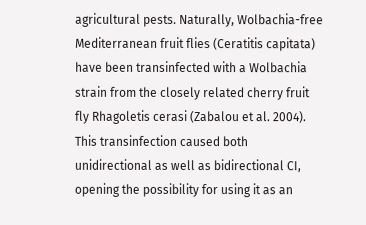agricultural pests. Naturally, Wolbachia-free Mediterranean fruit flies (Ceratitis capitata) have been transinfected with a Wolbachia strain from the closely related cherry fruit fly Rhagoletis cerasi (Zabalou et al. 2004). This transinfection caused both unidirectional as well as bidirectional CI, opening the possibility for using it as an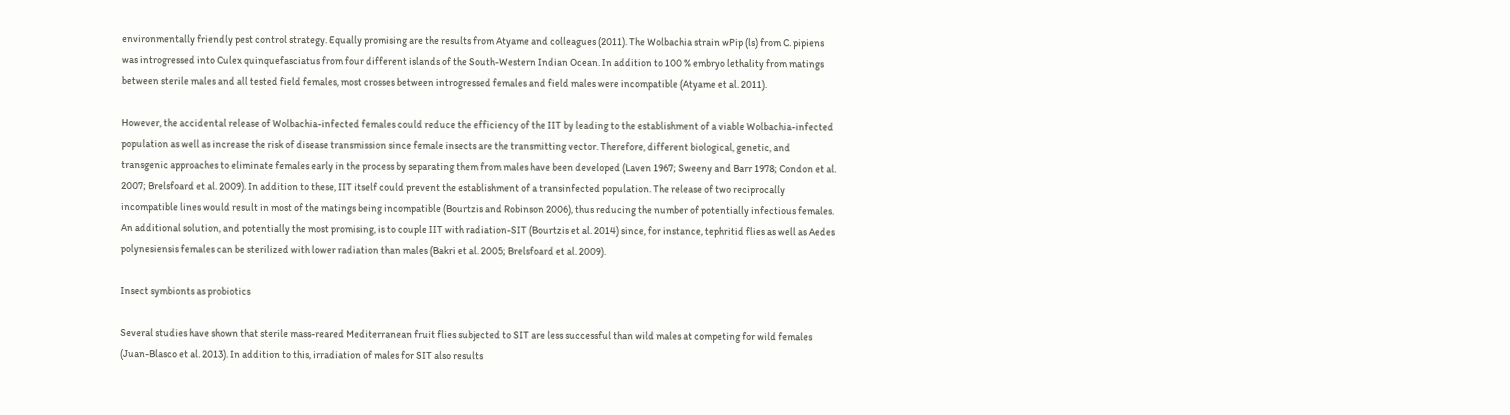environmentally friendly pest control strategy. Equally promising are the results from Atyame and colleagues (2011). The Wolbachia strain wPip (ls) from C. pipiens was introgressed into Culex quinquefasciatus from four different islands of the South-Western Indian Ocean. In addition to 100 % embryo lethality from matings between sterile males and all tested field females, most crosses between introgressed females and field males were incompatible (Atyame et al. 2011).

However, the accidental release of Wolbachia-infected females could reduce the efficiency of the IIT by leading to the establishment of a viable Wolbachia-infected population as well as increase the risk of disease transmission since female insects are the transmitting vector. Therefore, different biological, genetic, and transgenic approaches to eliminate females early in the process by separating them from males have been developed (Laven 1967; Sweeny and Barr 1978; Condon et al. 2007; Brelsfoard et al. 2009). In addition to these, IIT itself could prevent the establishment of a transinfected population. The release of two reciprocally incompatible lines would result in most of the matings being incompatible (Bourtzis and Robinson 2006), thus reducing the number of potentially infectious females. An additional solution, and potentially the most promising, is to couple IIT with radiation-SIT (Bourtzis et al. 2014) since, for instance, tephritid flies as well as Aedes polynesiensis females can be sterilized with lower radiation than males (Bakri et al. 2005; Brelsfoard et al. 2009).

Insect symbionts as probiotics

Several studies have shown that sterile mass-reared Mediterranean fruit flies subjected to SIT are less successful than wild males at competing for wild females (Juan-Blasco et al. 2013). In addition to this, irradiation of males for SIT also results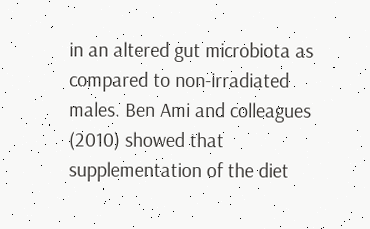in an altered gut microbiota as compared to non-irradiated males. Ben Ami and colleagues (2010) showed that supplementation of the diet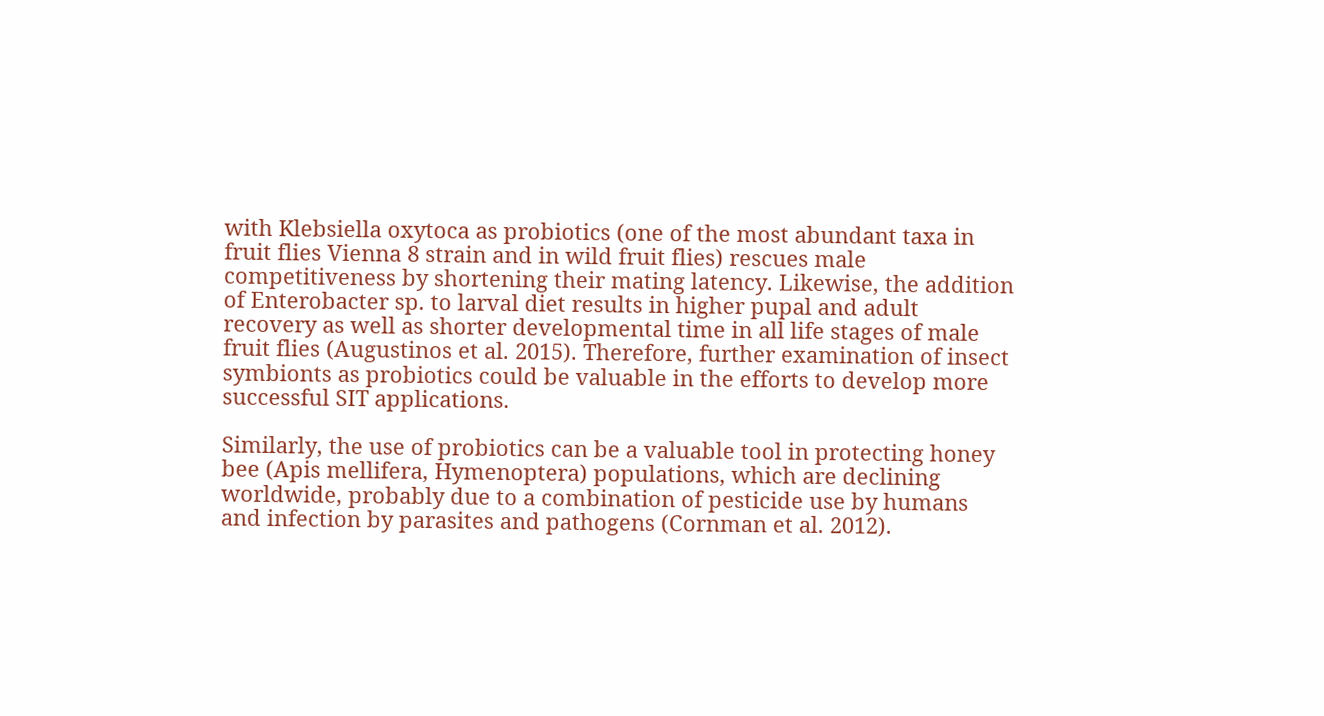with Klebsiella oxytoca as probiotics (one of the most abundant taxa in fruit flies Vienna 8 strain and in wild fruit flies) rescues male competitiveness by shortening their mating latency. Likewise, the addition of Enterobacter sp. to larval diet results in higher pupal and adult recovery as well as shorter developmental time in all life stages of male fruit flies (Augustinos et al. 2015). Therefore, further examination of insect symbionts as probiotics could be valuable in the efforts to develop more successful SIT applications.

Similarly, the use of probiotics can be a valuable tool in protecting honey bee (Apis mellifera, Hymenoptera) populations, which are declining worldwide, probably due to a combination of pesticide use by humans and infection by parasites and pathogens (Cornman et al. 2012).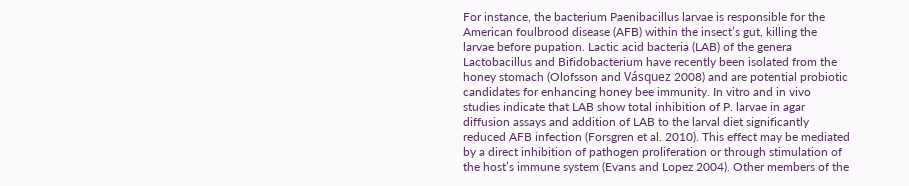For instance, the bacterium Paenibacillus larvae is responsible for the American foulbrood disease (AFB) within the insect’s gut, killing the larvae before pupation. Lactic acid bacteria (LAB) of the genera Lactobacillus and Bifidobacterium have recently been isolated from the honey stomach (Olofsson and Vásquez 2008) and are potential probiotic candidates for enhancing honey bee immunity. In vitro and in vivo studies indicate that LAB show total inhibition of P. larvae in agar diffusion assays and addition of LAB to the larval diet significantly reduced AFB infection (Forsgren et al. 2010). This effect may be mediated by a direct inhibition of pathogen proliferation or through stimulation of the host’s immune system (Evans and Lopez 2004). Other members of the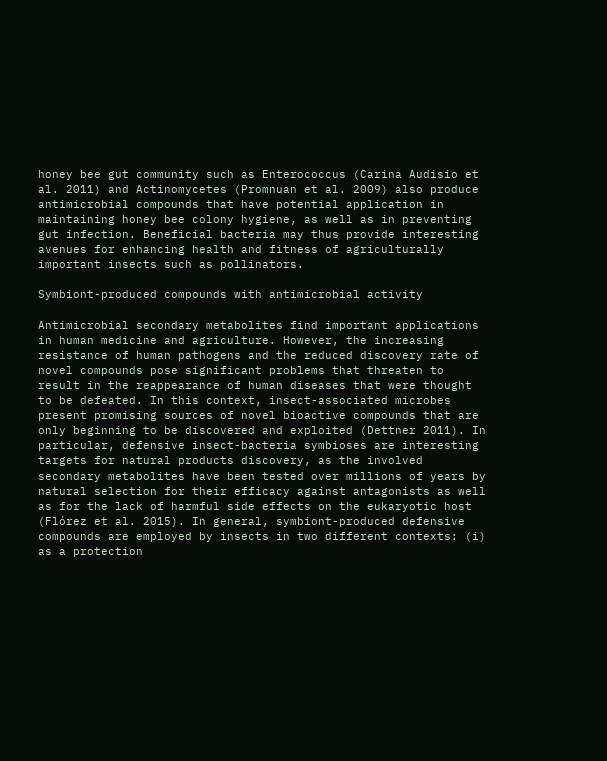honey bee gut community such as Enterococcus (Carina Audisio et al. 2011) and Actinomycetes (Promnuan et al. 2009) also produce antimicrobial compounds that have potential application in maintaining honey bee colony hygiene, as well as in preventing gut infection. Beneficial bacteria may thus provide interesting avenues for enhancing health and fitness of agriculturally important insects such as pollinators.

Symbiont-produced compounds with antimicrobial activity

Antimicrobial secondary metabolites find important applications in human medicine and agriculture. However, the increasing resistance of human pathogens and the reduced discovery rate of novel compounds pose significant problems that threaten to result in the reappearance of human diseases that were thought to be defeated. In this context, insect-associated microbes present promising sources of novel bioactive compounds that are only beginning to be discovered and exploited (Dettner 2011). In particular, defensive insect-bacteria symbioses are interesting targets for natural products discovery, as the involved secondary metabolites have been tested over millions of years by natural selection for their efficacy against antagonists as well as for the lack of harmful side effects on the eukaryotic host (Flórez et al. 2015). In general, symbiont-produced defensive compounds are employed by insects in two different contexts: (i) as a protection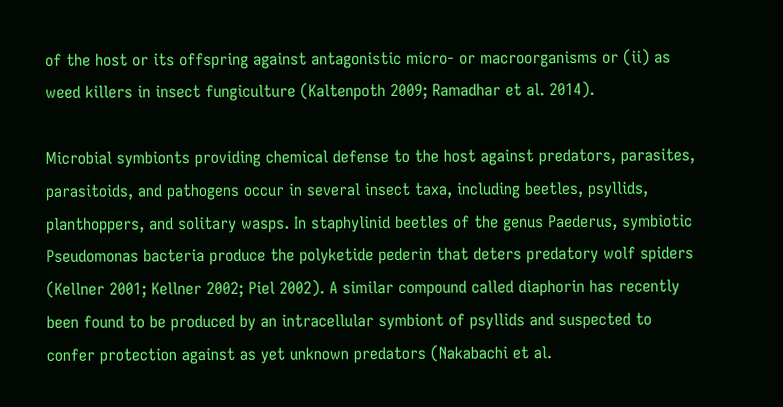of the host or its offspring against antagonistic micro- or macroorganisms or (ii) as weed killers in insect fungiculture (Kaltenpoth 2009; Ramadhar et al. 2014).

Microbial symbionts providing chemical defense to the host against predators, parasites, parasitoids, and pathogens occur in several insect taxa, including beetles, psyllids, planthoppers, and solitary wasps. In staphylinid beetles of the genus Paederus, symbiotic Pseudomonas bacteria produce the polyketide pederin that deters predatory wolf spiders (Kellner 2001; Kellner 2002; Piel 2002). A similar compound called diaphorin has recently been found to be produced by an intracellular symbiont of psyllids and suspected to confer protection against as yet unknown predators (Nakabachi et al.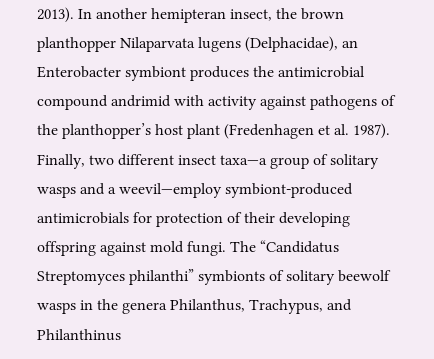2013). In another hemipteran insect, the brown planthopper Nilaparvata lugens (Delphacidae), an Enterobacter symbiont produces the antimicrobial compound andrimid with activity against pathogens of the planthopper’s host plant (Fredenhagen et al. 1987). Finally, two different insect taxa—a group of solitary wasps and a weevil—employ symbiont-produced antimicrobials for protection of their developing offspring against mold fungi. The “Candidatus Streptomyces philanthi” symbionts of solitary beewolf wasps in the genera Philanthus, Trachypus, and Philanthinus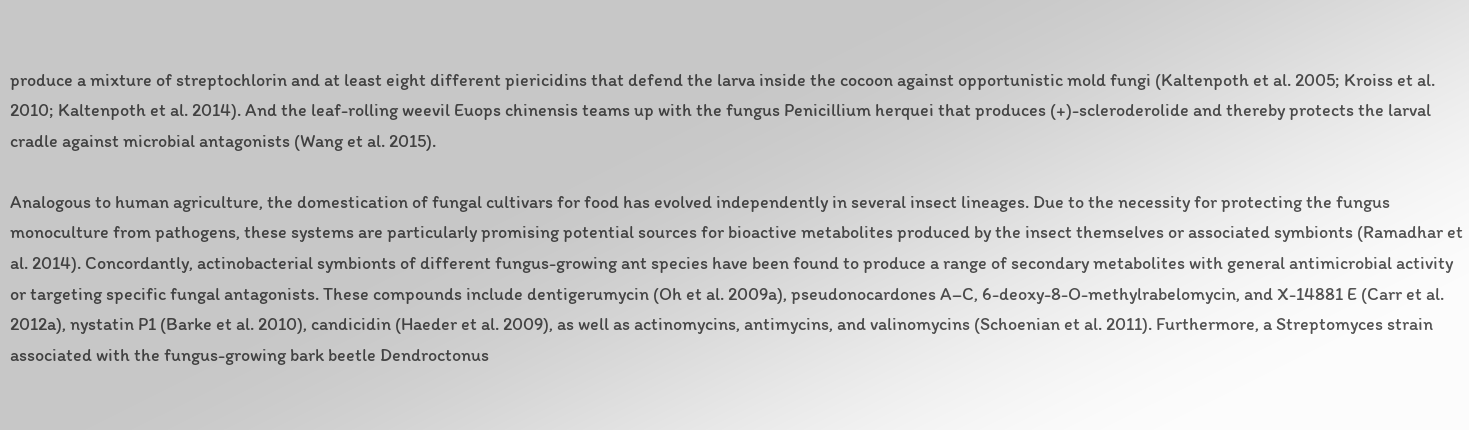produce a mixture of streptochlorin and at least eight different piericidins that defend the larva inside the cocoon against opportunistic mold fungi (Kaltenpoth et al. 2005; Kroiss et al. 2010; Kaltenpoth et al. 2014). And the leaf-rolling weevil Euops chinensis teams up with the fungus Penicillium herquei that produces (+)-scleroderolide and thereby protects the larval cradle against microbial antagonists (Wang et al. 2015).

Analogous to human agriculture, the domestication of fungal cultivars for food has evolved independently in several insect lineages. Due to the necessity for protecting the fungus monoculture from pathogens, these systems are particularly promising potential sources for bioactive metabolites produced by the insect themselves or associated symbionts (Ramadhar et al. 2014). Concordantly, actinobacterial symbionts of different fungus-growing ant species have been found to produce a range of secondary metabolites with general antimicrobial activity or targeting specific fungal antagonists. These compounds include dentigerumycin (Oh et al. 2009a), pseudonocardones A–C, 6-deoxy-8-O-methylrabelomycin, and X-14881 E (Carr et al. 2012a), nystatin P1 (Barke et al. 2010), candicidin (Haeder et al. 2009), as well as actinomycins, antimycins, and valinomycins (Schoenian et al. 2011). Furthermore, a Streptomyces strain associated with the fungus-growing bark beetle Dendroctonus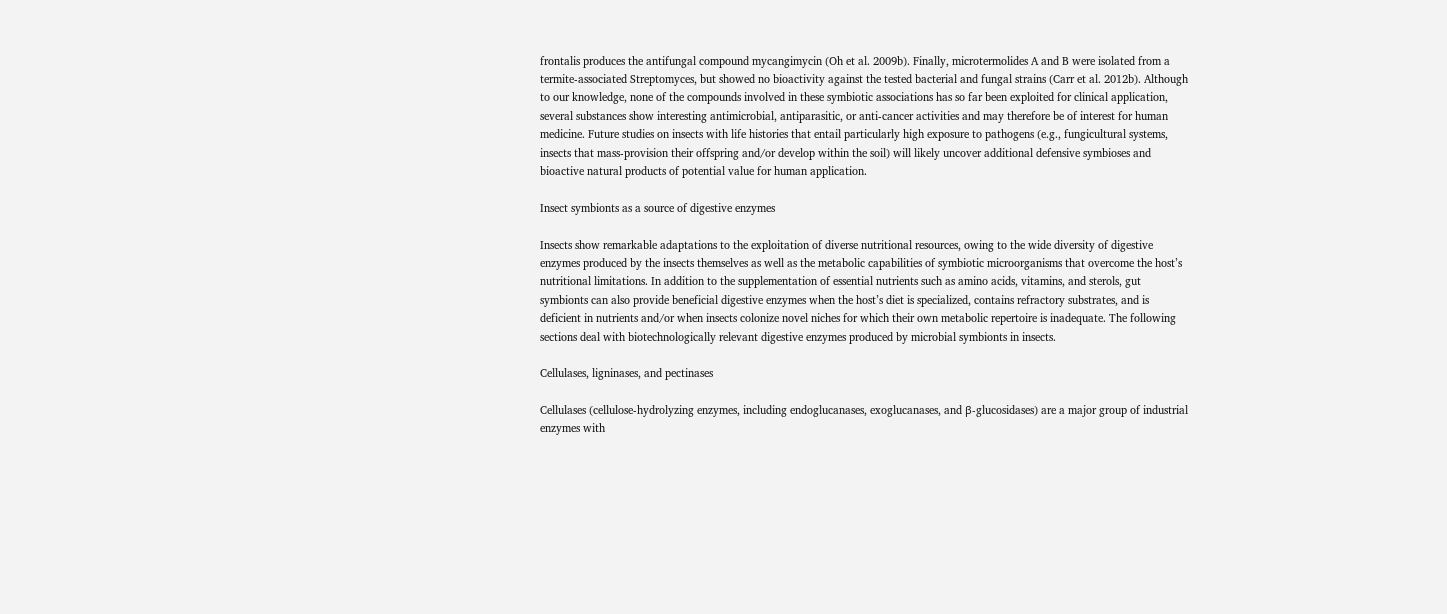frontalis produces the antifungal compound mycangimycin (Oh et al. 2009b). Finally, microtermolides A and B were isolated from a termite-associated Streptomyces, but showed no bioactivity against the tested bacterial and fungal strains (Carr et al. 2012b). Although to our knowledge, none of the compounds involved in these symbiotic associations has so far been exploited for clinical application, several substances show interesting antimicrobial, antiparasitic, or anti-cancer activities and may therefore be of interest for human medicine. Future studies on insects with life histories that entail particularly high exposure to pathogens (e.g., fungicultural systems, insects that mass-provision their offspring and/or develop within the soil) will likely uncover additional defensive symbioses and bioactive natural products of potential value for human application.

Insect symbionts as a source of digestive enzymes

Insects show remarkable adaptations to the exploitation of diverse nutritional resources, owing to the wide diversity of digestive enzymes produced by the insects themselves as well as the metabolic capabilities of symbiotic microorganisms that overcome the host’s nutritional limitations. In addition to the supplementation of essential nutrients such as amino acids, vitamins, and sterols, gut symbionts can also provide beneficial digestive enzymes when the host’s diet is specialized, contains refractory substrates, and is deficient in nutrients and/or when insects colonize novel niches for which their own metabolic repertoire is inadequate. The following sections deal with biotechnologically relevant digestive enzymes produced by microbial symbionts in insects.

Cellulases, ligninases, and pectinases

Cellulases (cellulose-hydrolyzing enzymes, including endoglucanases, exoglucanases, and β-glucosidases) are a major group of industrial enzymes with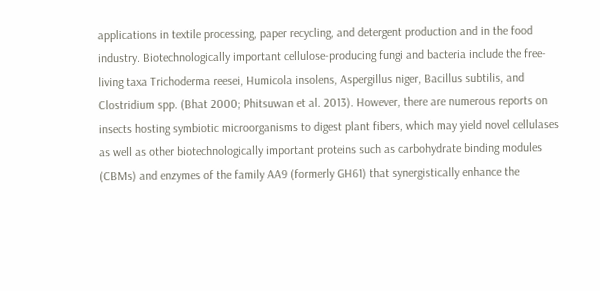applications in textile processing, paper recycling, and detergent production and in the food industry. Biotechnologically important cellulose-producing fungi and bacteria include the free-living taxa Trichoderma reesei, Humicola insolens, Aspergillus niger, Bacillus subtilis, and Clostridium spp. (Bhat 2000; Phitsuwan et al. 2013). However, there are numerous reports on insects hosting symbiotic microorganisms to digest plant fibers, which may yield novel cellulases as well as other biotechnologically important proteins such as carbohydrate binding modules (CBMs) and enzymes of the family AA9 (formerly GH61) that synergistically enhance the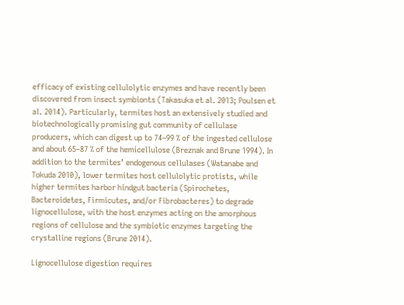efficacy of existing cellulolytic enzymes and have recently been discovered from insect symbionts (Takasuka et al. 2013; Poulsen et al. 2014). Particularly, termites host an extensively studied and biotechnologically promising gut community of cellulase producers, which can digest up to 74–99 % of the ingested cellulose and about 65–87 % of the hemicellulose (Breznak and Brune 1994). In addition to the termites’ endogenous cellulases (Watanabe and Tokuda 2010), lower termites host cellulolytic protists, while higher termites harbor hindgut bacteria (Spirochetes, Bacteroidetes, Firmicutes, and/or Fibrobacteres) to degrade lignocellulose, with the host enzymes acting on the amorphous regions of cellulose and the symbiotic enzymes targeting the crystalline regions (Brune 2014).

Lignocellulose digestion requires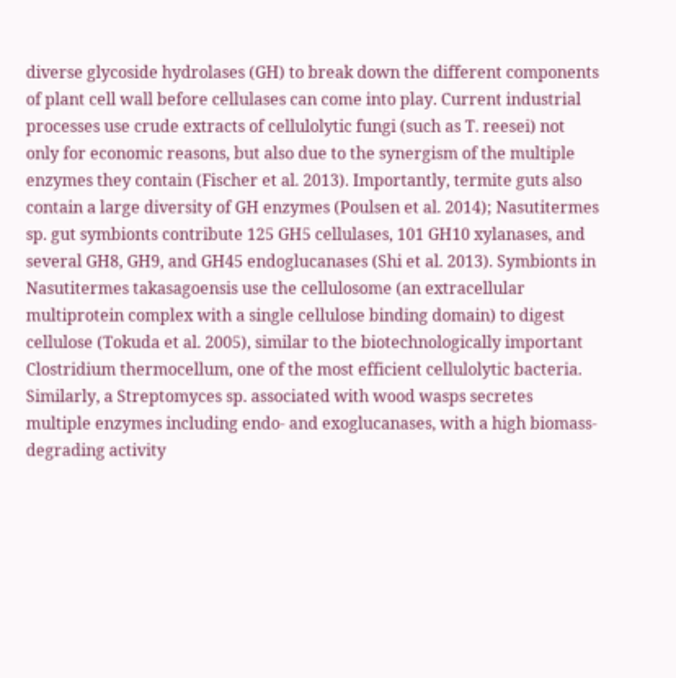diverse glycoside hydrolases (GH) to break down the different components of plant cell wall before cellulases can come into play. Current industrial processes use crude extracts of cellulolytic fungi (such as T. reesei) not only for economic reasons, but also due to the synergism of the multiple enzymes they contain (Fischer et al. 2013). Importantly, termite guts also contain a large diversity of GH enzymes (Poulsen et al. 2014); Nasutitermes sp. gut symbionts contribute 125 GH5 cellulases, 101 GH10 xylanases, and several GH8, GH9, and GH45 endoglucanases (Shi et al. 2013). Symbionts in Nasutitermes takasagoensis use the cellulosome (an extracellular multiprotein complex with a single cellulose binding domain) to digest cellulose (Tokuda et al. 2005), similar to the biotechnologically important Clostridium thermocellum, one of the most efficient cellulolytic bacteria. Similarly, a Streptomyces sp. associated with wood wasps secretes multiple enzymes including endo- and exoglucanases, with a high biomass-degrading activity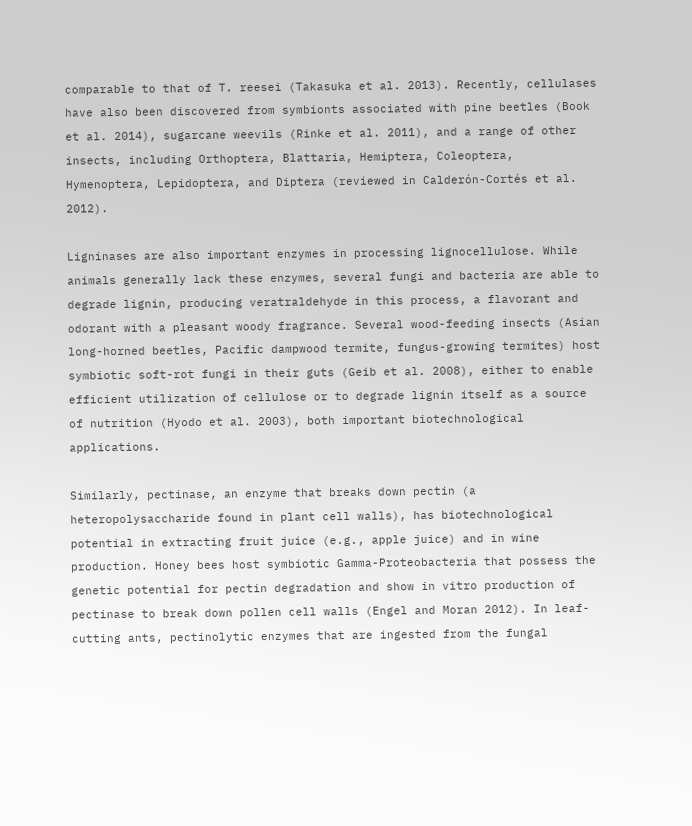comparable to that of T. reesei (Takasuka et al. 2013). Recently, cellulases have also been discovered from symbionts associated with pine beetles (Book et al. 2014), sugarcane weevils (Rinke et al. 2011), and a range of other insects, including Orthoptera, Blattaria, Hemiptera, Coleoptera, Hymenoptera, Lepidoptera, and Diptera (reviewed in Calderón-Cortés et al. 2012).

Ligninases are also important enzymes in processing lignocellulose. While animals generally lack these enzymes, several fungi and bacteria are able to degrade lignin, producing veratraldehyde in this process, a flavorant and odorant with a pleasant woody fragrance. Several wood-feeding insects (Asian long-horned beetles, Pacific dampwood termite, fungus-growing termites) host symbiotic soft-rot fungi in their guts (Geib et al. 2008), either to enable efficient utilization of cellulose or to degrade lignin itself as a source of nutrition (Hyodo et al. 2003), both important biotechnological applications.

Similarly, pectinase, an enzyme that breaks down pectin (a heteropolysaccharide found in plant cell walls), has biotechnological potential in extracting fruit juice (e.g., apple juice) and in wine production. Honey bees host symbiotic Gamma-Proteobacteria that possess the genetic potential for pectin degradation and show in vitro production of pectinase to break down pollen cell walls (Engel and Moran 2012). In leaf-cutting ants, pectinolytic enzymes that are ingested from the fungal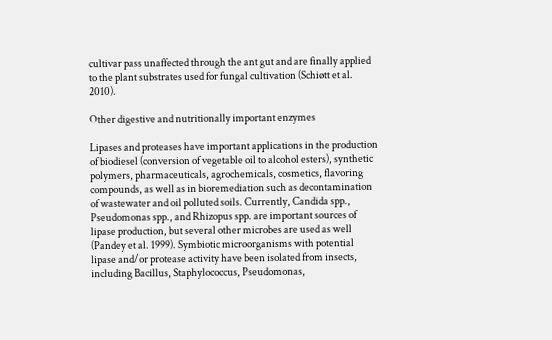cultivar pass unaffected through the ant gut and are finally applied to the plant substrates used for fungal cultivation (Schiøtt et al. 2010).

Other digestive and nutritionally important enzymes

Lipases and proteases have important applications in the production of biodiesel (conversion of vegetable oil to alcohol esters), synthetic polymers, pharmaceuticals, agrochemicals, cosmetics, flavoring compounds, as well as in bioremediation such as decontamination of wastewater and oil polluted soils. Currently, Candida spp., Pseudomonas spp., and Rhizopus spp. are important sources of lipase production, but several other microbes are used as well (Pandey et al. 1999). Symbiotic microorganisms with potential lipase and/or protease activity have been isolated from insects, including Bacillus, Staphylococcus, Pseudomonas,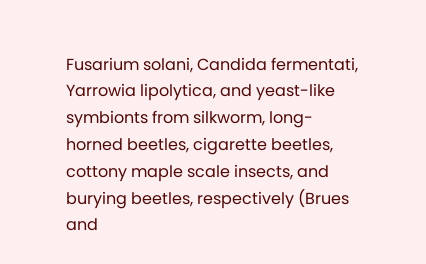Fusarium solani, Candida fermentati, Yarrowia lipolytica, and yeast-like symbionts from silkworm, long-horned beetles, cigarette beetles, cottony maple scale insects, and burying beetles, respectively (Brues and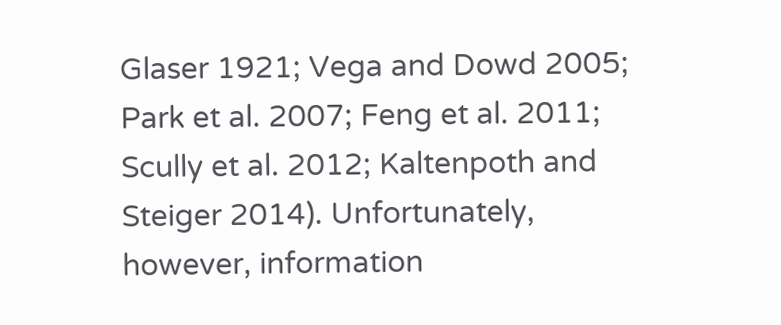Glaser 1921; Vega and Dowd 2005; Park et al. 2007; Feng et al. 2011; Scully et al. 2012; Kaltenpoth and Steiger 2014). Unfortunately, however, information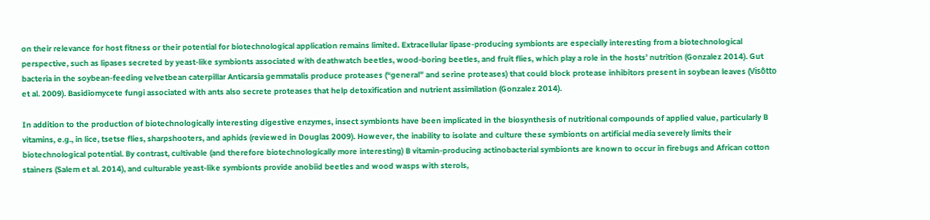on their relevance for host fitness or their potential for biotechnological application remains limited. Extracellular lipase-producing symbionts are especially interesting from a biotechnological perspective, such as lipases secreted by yeast-like symbionts associated with deathwatch beetles, wood-boring beetles, and fruit flies, which play a role in the hosts’ nutrition (Gonzalez 2014). Gut bacteria in the soybean-feeding velvetbean caterpillar Anticarsia gemmatalis produce proteases (“general” and serine proteases) that could block protease inhibitors present in soybean leaves (Visôtto et al. 2009). Basidiomycete fungi associated with ants also secrete proteases that help detoxification and nutrient assimilation (Gonzalez 2014).

In addition to the production of biotechnologically interesting digestive enzymes, insect symbionts have been implicated in the biosynthesis of nutritional compounds of applied value, particularly B vitamins, e.g., in lice, tsetse flies, sharpshooters, and aphids (reviewed in Douglas 2009). However, the inability to isolate and culture these symbionts on artificial media severely limits their biotechnological potential. By contrast, cultivable (and therefore biotechnologically more interesting) B vitamin-producing actinobacterial symbionts are known to occur in firebugs and African cotton stainers (Salem et al. 2014), and culturable yeast-like symbionts provide anobiid beetles and wood wasps with sterols,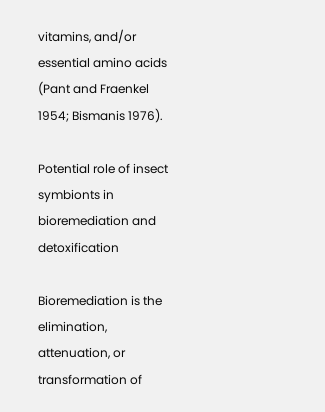vitamins, and/or essential amino acids (Pant and Fraenkel 1954; Bismanis 1976).

Potential role of insect symbionts in bioremediation and detoxification

Bioremediation is the elimination, attenuation, or transformation of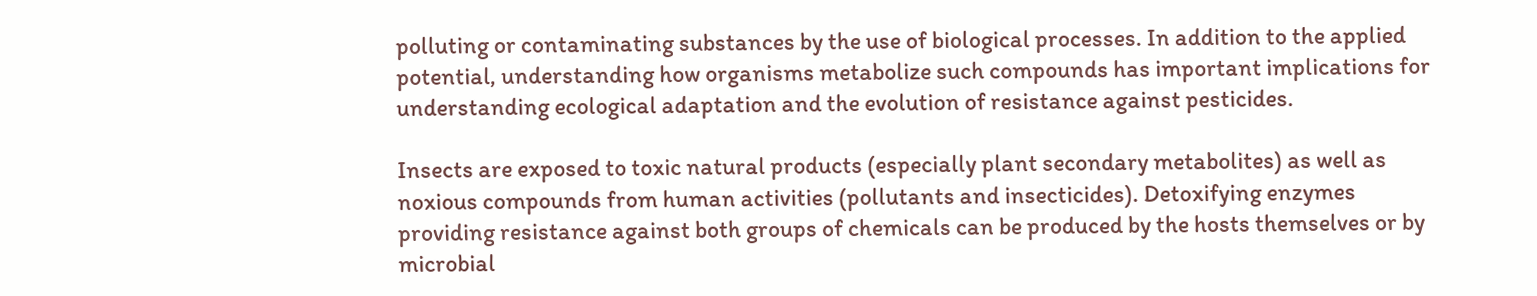polluting or contaminating substances by the use of biological processes. In addition to the applied potential, understanding how organisms metabolize such compounds has important implications for understanding ecological adaptation and the evolution of resistance against pesticides.

Insects are exposed to toxic natural products (especially plant secondary metabolites) as well as noxious compounds from human activities (pollutants and insecticides). Detoxifying enzymes providing resistance against both groups of chemicals can be produced by the hosts themselves or by microbial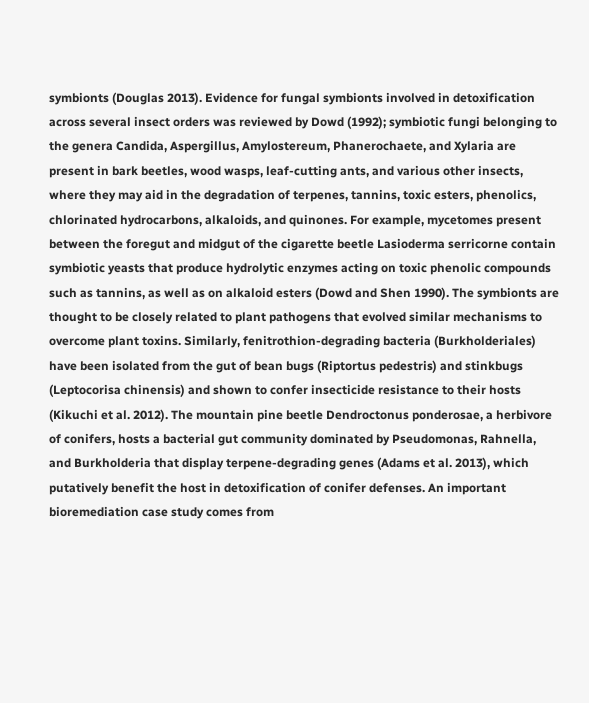symbionts (Douglas 2013). Evidence for fungal symbionts involved in detoxification across several insect orders was reviewed by Dowd (1992); symbiotic fungi belonging to the genera Candida, Aspergillus, Amylostereum, Phanerochaete, and Xylaria are present in bark beetles, wood wasps, leaf-cutting ants, and various other insects, where they may aid in the degradation of terpenes, tannins, toxic esters, phenolics, chlorinated hydrocarbons, alkaloids, and quinones. For example, mycetomes present between the foregut and midgut of the cigarette beetle Lasioderma serricorne contain symbiotic yeasts that produce hydrolytic enzymes acting on toxic phenolic compounds such as tannins, as well as on alkaloid esters (Dowd and Shen 1990). The symbionts are thought to be closely related to plant pathogens that evolved similar mechanisms to overcome plant toxins. Similarly, fenitrothion-degrading bacteria (Burkholderiales) have been isolated from the gut of bean bugs (Riptortus pedestris) and stinkbugs (Leptocorisa chinensis) and shown to confer insecticide resistance to their hosts (Kikuchi et al. 2012). The mountain pine beetle Dendroctonus ponderosae, a herbivore of conifers, hosts a bacterial gut community dominated by Pseudomonas, Rahnella, and Burkholderia that display terpene-degrading genes (Adams et al. 2013), which putatively benefit the host in detoxification of conifer defenses. An important bioremediation case study comes from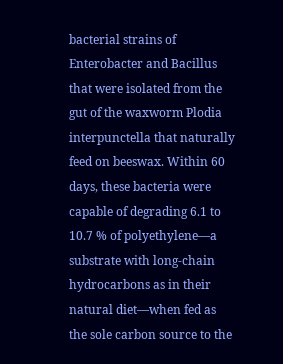bacterial strains of Enterobacter and Bacillus that were isolated from the gut of the waxworm Plodia interpunctella that naturally feed on beeswax. Within 60 days, these bacteria were capable of degrading 6.1 to 10.7 % of polyethylene—a substrate with long-chain hydrocarbons as in their natural diet—when fed as the sole carbon source to the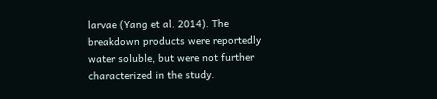larvae (Yang et al. 2014). The breakdown products were reportedly water soluble, but were not further characterized in the study.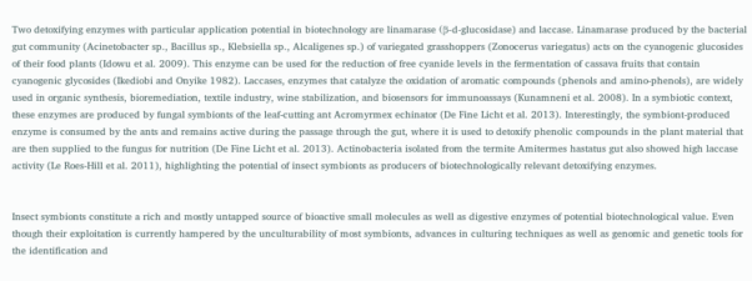Two detoxifying enzymes with particular application potential in biotechnology are linamarase (β-d-glucosidase) and laccase. Linamarase produced by the bacterial gut community (Acinetobacter sp., Bacillus sp., Klebsiella sp., Alcaligenes sp.) of variegated grasshoppers (Zonocerus variegatus) acts on the cyanogenic glucosides of their food plants (Idowu et al. 2009). This enzyme can be used for the reduction of free cyanide levels in the fermentation of cassava fruits that contain cyanogenic glycosides (Ikediobi and Onyike 1982). Laccases, enzymes that catalyze the oxidation of aromatic compounds (phenols and amino-phenols), are widely used in organic synthesis, bioremediation, textile industry, wine stabilization, and biosensors for immunoassays (Kunamneni et al. 2008). In a symbiotic context, these enzymes are produced by fungal symbionts of the leaf-cutting ant Acromyrmex echinator (De Fine Licht et al. 2013). Interestingly, the symbiont-produced enzyme is consumed by the ants and remains active during the passage through the gut, where it is used to detoxify phenolic compounds in the plant material that are then supplied to the fungus for nutrition (De Fine Licht et al. 2013). Actinobacteria isolated from the termite Amitermes hastatus gut also showed high laccase activity (Le Roes-Hill et al. 2011), highlighting the potential of insect symbionts as producers of biotechnologically relevant detoxifying enzymes.


Insect symbionts constitute a rich and mostly untapped source of bioactive small molecules as well as digestive enzymes of potential biotechnological value. Even though their exploitation is currently hampered by the unculturability of most symbionts, advances in culturing techniques as well as genomic and genetic tools for the identification and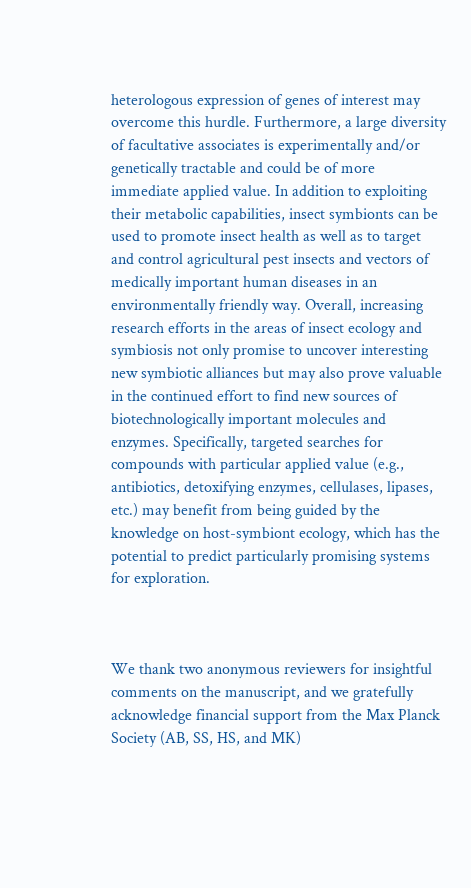heterologous expression of genes of interest may overcome this hurdle. Furthermore, a large diversity of facultative associates is experimentally and/or genetically tractable and could be of more immediate applied value. In addition to exploiting their metabolic capabilities, insect symbionts can be used to promote insect health as well as to target and control agricultural pest insects and vectors of medically important human diseases in an environmentally friendly way. Overall, increasing research efforts in the areas of insect ecology and symbiosis not only promise to uncover interesting new symbiotic alliances but may also prove valuable in the continued effort to find new sources of biotechnologically important molecules and enzymes. Specifically, targeted searches for compounds with particular applied value (e.g., antibiotics, detoxifying enzymes, cellulases, lipases, etc.) may benefit from being guided by the knowledge on host-symbiont ecology, which has the potential to predict particularly promising systems for exploration.



We thank two anonymous reviewers for insightful comments on the manuscript, and we gratefully acknowledge financial support from the Max Planck Society (AB, SS, HS, and MK)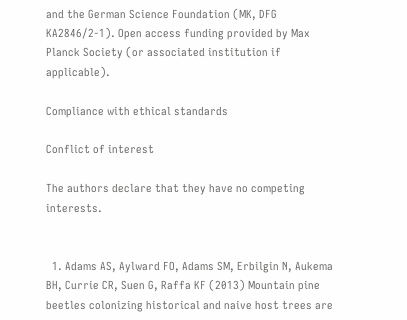and the German Science Foundation (MK, DFG KA2846/2-1). Open access funding provided by Max Planck Society (or associated institution if applicable).

Compliance with ethical standards

Conflict of interest

The authors declare that they have no competing interests.


  1. Adams AS, Aylward FO, Adams SM, Erbilgin N, Aukema BH, Currie CR, Suen G, Raffa KF (2013) Mountain pine beetles colonizing historical and naive host trees are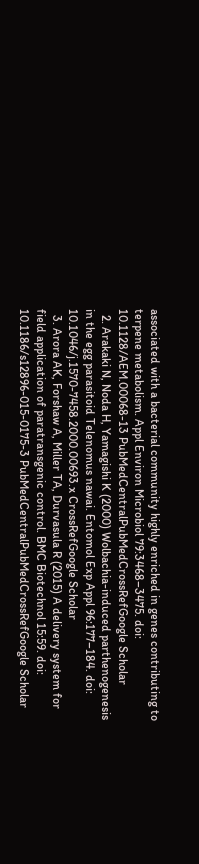associated with a bacterial community highly enriched in genes contributing to terpene metabolism. Appl Environ Microbiol 79:3468–3475. doi: 10.1128/AEM.00068-13 PubMedCentralPubMedCrossRefGoogle Scholar
  2. Arakaki N, Noda H, Yamagishi K (2000) Wolbachia-induced parthenogenesis in the egg parasitoid Telenomus nawai. Entomol Exp Appl 96:177–184. doi: 10.1046/j.1570-7458.2000.00693.x CrossRefGoogle Scholar
  3. Arora AK, Forshaw A, Miller TA, Durvasula R (2015) A delivery system for field application of paratransgenic control. BMC Biotechnol 15:59. doi: 10.1186/s12896-015-0175-3 PubMedCentralPubMedCrossRefGoogle Scholar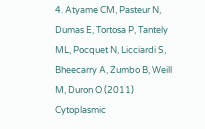4. Atyame CM, Pasteur N, Dumas E, Tortosa P, Tantely ML, Pocquet N, Licciardi S, Bheecarry A, Zumbo B, Weill M, Duron O (2011) Cytoplasmic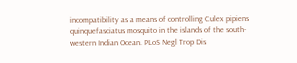incompatibility as a means of controlling Culex pipiens quinquefasciatus mosquito in the islands of the south-western Indian Ocean. PLoS Negl Trop Dis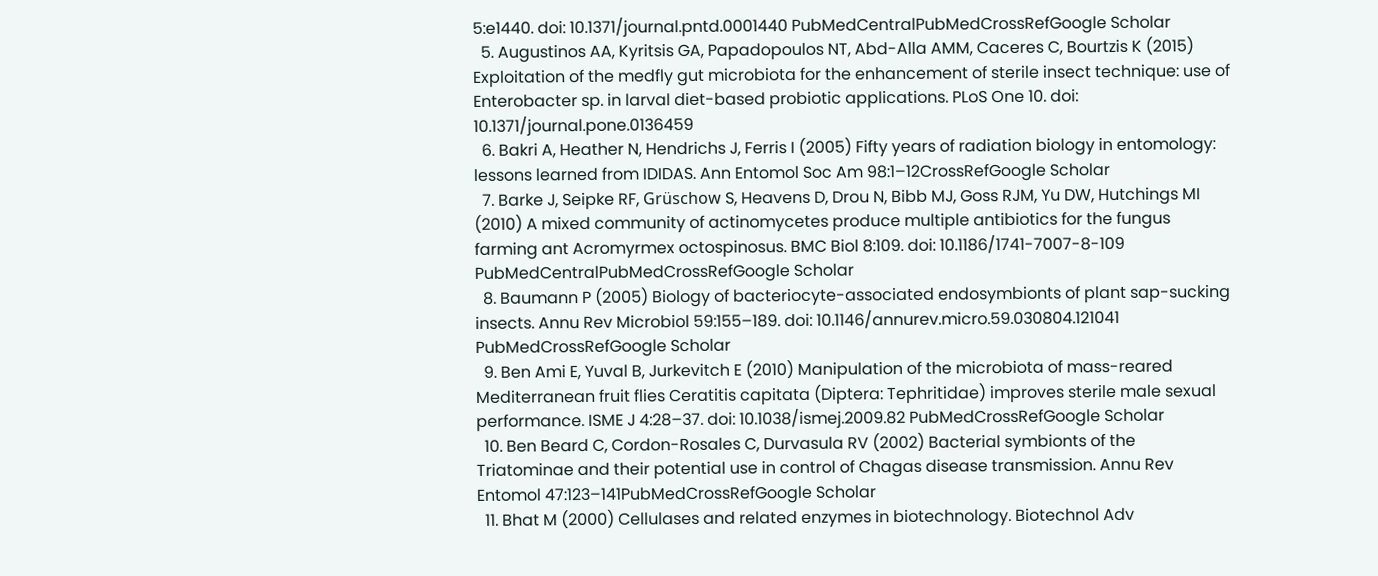5:e1440. doi: 10.1371/journal.pntd.0001440 PubMedCentralPubMedCrossRefGoogle Scholar
  5. Augustinos AA, Kyritsis GA, Papadopoulos NT, Abd-Alla AMM, Caceres C, Bourtzis K (2015) Exploitation of the medfly gut microbiota for the enhancement of sterile insect technique: use of Enterobacter sp. in larval diet-based probiotic applications. PLoS One 10. doi: 10.1371/journal.pone.0136459
  6. Bakri A, Heather N, Hendrichs J, Ferris I (2005) Fifty years of radiation biology in entomology: lessons learned from IDIDAS. Ann Entomol Soc Am 98:1–12CrossRefGoogle Scholar
  7. Barke J, Seipke RF, Grüschow S, Heavens D, Drou N, Bibb MJ, Goss RJM, Yu DW, Hutchings MI (2010) A mixed community of actinomycetes produce multiple antibiotics for the fungus farming ant Acromyrmex octospinosus. BMC Biol 8:109. doi: 10.1186/1741-7007-8-109 PubMedCentralPubMedCrossRefGoogle Scholar
  8. Baumann P (2005) Biology of bacteriocyte-associated endosymbionts of plant sap-sucking insects. Annu Rev Microbiol 59:155–189. doi: 10.1146/annurev.micro.59.030804.121041 PubMedCrossRefGoogle Scholar
  9. Ben Ami E, Yuval B, Jurkevitch E (2010) Manipulation of the microbiota of mass-reared Mediterranean fruit flies Ceratitis capitata (Diptera: Tephritidae) improves sterile male sexual performance. ISME J 4:28–37. doi: 10.1038/ismej.2009.82 PubMedCrossRefGoogle Scholar
  10. Ben Beard C, Cordon-Rosales C, Durvasula RV (2002) Bacterial symbionts of the Triatominae and their potential use in control of Chagas disease transmission. Annu Rev Entomol 47:123–141PubMedCrossRefGoogle Scholar
  11. Bhat M (2000) Cellulases and related enzymes in biotechnology. Biotechnol Adv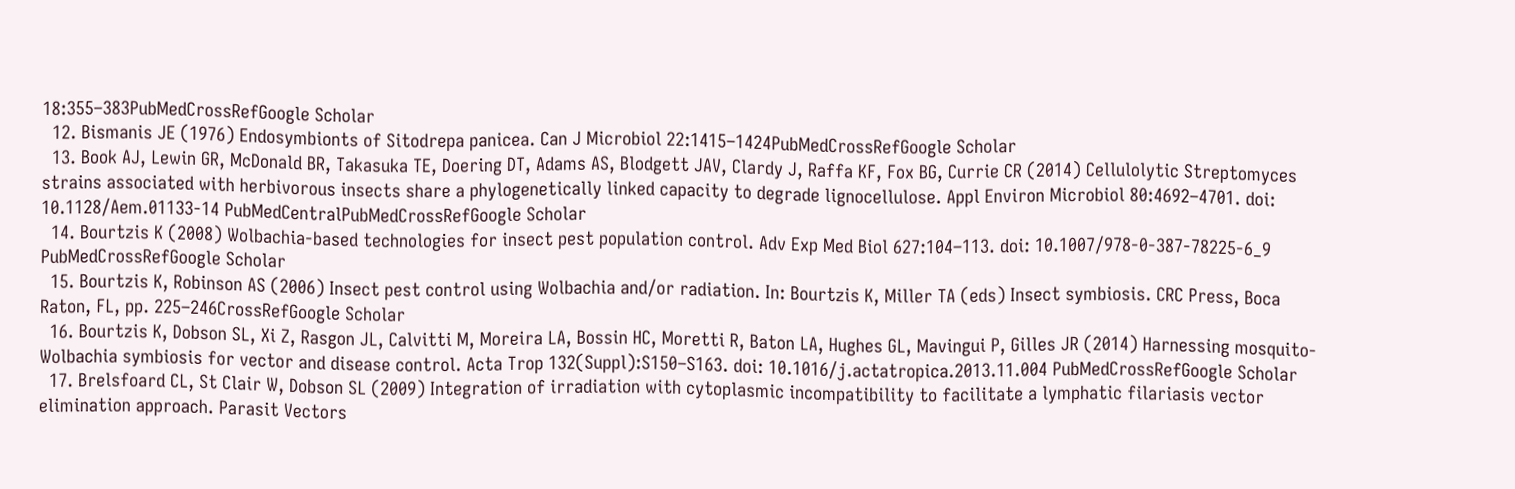18:355–383PubMedCrossRefGoogle Scholar
  12. Bismanis JE (1976) Endosymbionts of Sitodrepa panicea. Can J Microbiol 22:1415–1424PubMedCrossRefGoogle Scholar
  13. Book AJ, Lewin GR, McDonald BR, Takasuka TE, Doering DT, Adams AS, Blodgett JAV, Clardy J, Raffa KF, Fox BG, Currie CR (2014) Cellulolytic Streptomyces strains associated with herbivorous insects share a phylogenetically linked capacity to degrade lignocellulose. Appl Environ Microbiol 80:4692–4701. doi: 10.1128/Aem.01133-14 PubMedCentralPubMedCrossRefGoogle Scholar
  14. Bourtzis K (2008) Wolbachia-based technologies for insect pest population control. Adv Exp Med Biol 627:104–113. doi: 10.1007/978-0-387-78225-6_9 PubMedCrossRefGoogle Scholar
  15. Bourtzis K, Robinson AS (2006) Insect pest control using Wolbachia and/or radiation. In: Bourtzis K, Miller TA (eds) Insect symbiosis. CRC Press, Boca Raton, FL, pp. 225–246CrossRefGoogle Scholar
  16. Bourtzis K, Dobson SL, Xi Z, Rasgon JL, Calvitti M, Moreira LA, Bossin HC, Moretti R, Baton LA, Hughes GL, Mavingui P, Gilles JR (2014) Harnessing mosquito-Wolbachia symbiosis for vector and disease control. Acta Trop 132(Suppl):S150–S163. doi: 10.1016/j.actatropica.2013.11.004 PubMedCrossRefGoogle Scholar
  17. Brelsfoard CL, St Clair W, Dobson SL (2009) Integration of irradiation with cytoplasmic incompatibility to facilitate a lymphatic filariasis vector elimination approach. Parasit Vectors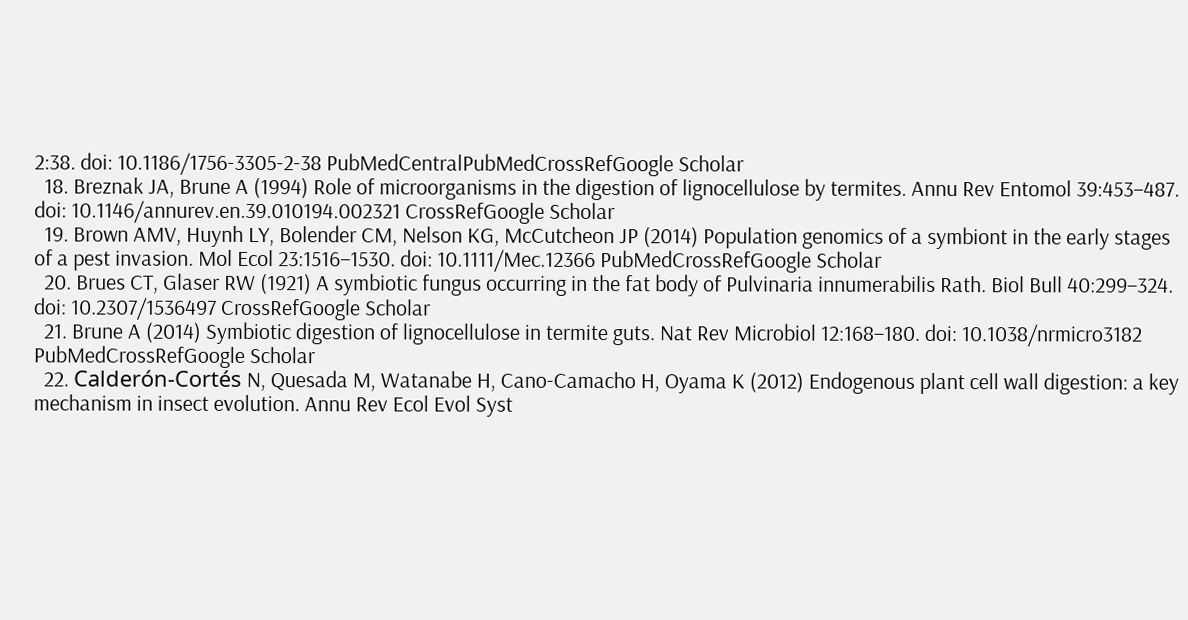2:38. doi: 10.1186/1756-3305-2-38 PubMedCentralPubMedCrossRefGoogle Scholar
  18. Breznak JA, Brune A (1994) Role of microorganisms in the digestion of lignocellulose by termites. Annu Rev Entomol 39:453–487. doi: 10.1146/annurev.en.39.010194.002321 CrossRefGoogle Scholar
  19. Brown AMV, Huynh LY, Bolender CM, Nelson KG, McCutcheon JP (2014) Population genomics of a symbiont in the early stages of a pest invasion. Mol Ecol 23:1516–1530. doi: 10.1111/Mec.12366 PubMedCrossRefGoogle Scholar
  20. Brues CT, Glaser RW (1921) A symbiotic fungus occurring in the fat body of Pulvinaria innumerabilis Rath. Biol Bull 40:299–324. doi: 10.2307/1536497 CrossRefGoogle Scholar
  21. Brune A (2014) Symbiotic digestion of lignocellulose in termite guts. Nat Rev Microbiol 12:168–180. doi: 10.1038/nrmicro3182 PubMedCrossRefGoogle Scholar
  22. Calderón-Cortés N, Quesada M, Watanabe H, Cano-Camacho H, Oyama K (2012) Endogenous plant cell wall digestion: a key mechanism in insect evolution. Annu Rev Ecol Evol Syst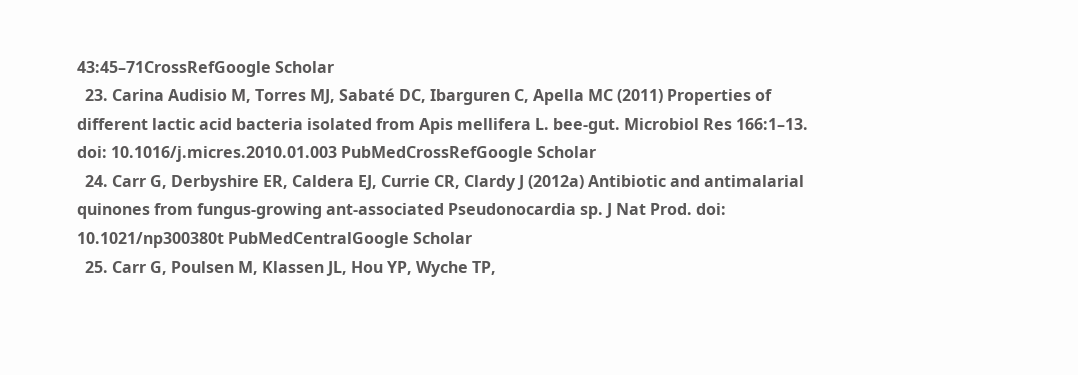43:45–71CrossRefGoogle Scholar
  23. Carina Audisio M, Torres MJ, Sabaté DC, Ibarguren C, Apella MC (2011) Properties of different lactic acid bacteria isolated from Apis mellifera L. bee-gut. Microbiol Res 166:1–13. doi: 10.1016/j.micres.2010.01.003 PubMedCrossRefGoogle Scholar
  24. Carr G, Derbyshire ER, Caldera EJ, Currie CR, Clardy J (2012a) Antibiotic and antimalarial quinones from fungus-growing ant-associated Pseudonocardia sp. J Nat Prod. doi: 10.1021/np300380t PubMedCentralGoogle Scholar
  25. Carr G, Poulsen M, Klassen JL, Hou YP, Wyche TP,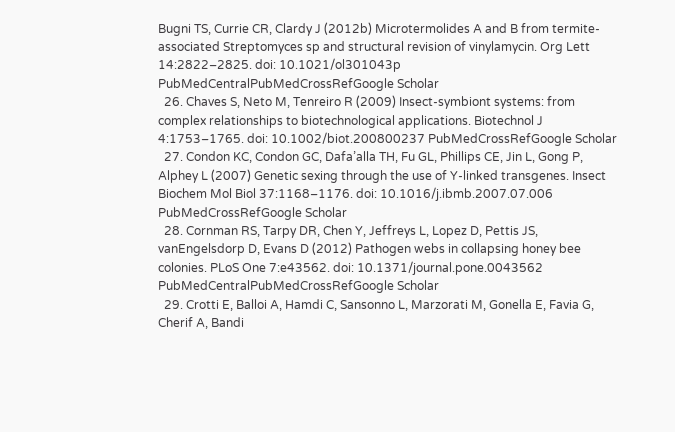Bugni TS, Currie CR, Clardy J (2012b) Microtermolides A and B from termite-associated Streptomyces sp and structural revision of vinylamycin. Org Lett 14:2822–2825. doi: 10.1021/ol301043p PubMedCentralPubMedCrossRefGoogle Scholar
  26. Chaves S, Neto M, Tenreiro R (2009) Insect-symbiont systems: from complex relationships to biotechnological applications. Biotechnol J 4:1753–1765. doi: 10.1002/biot.200800237 PubMedCrossRefGoogle Scholar
  27. Condon KC, Condon GC, Dafa’alla TH, Fu GL, Phillips CE, Jin L, Gong P, Alphey L (2007) Genetic sexing through the use of Y-linked transgenes. Insect Biochem Mol Biol 37:1168–1176. doi: 10.1016/j.ibmb.2007.07.006 PubMedCrossRefGoogle Scholar
  28. Cornman RS, Tarpy DR, Chen Y, Jeffreys L, Lopez D, Pettis JS, vanEngelsdorp D, Evans D (2012) Pathogen webs in collapsing honey bee colonies. PLoS One 7:e43562. doi: 10.1371/journal.pone.0043562 PubMedCentralPubMedCrossRefGoogle Scholar
  29. Crotti E, Balloi A, Hamdi C, Sansonno L, Marzorati M, Gonella E, Favia G, Cherif A, Bandi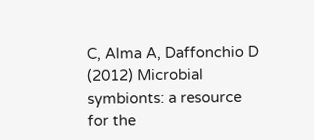C, Alma A, Daffonchio D (2012) Microbial symbionts: a resource for the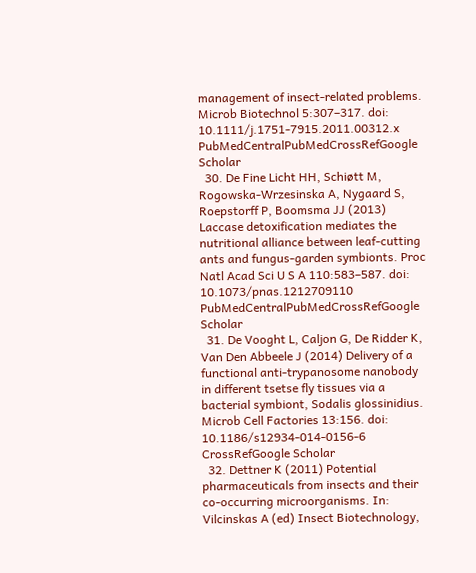management of insect-related problems. Microb Biotechnol 5:307–317. doi: 10.1111/j.1751-7915.2011.00312.x PubMedCentralPubMedCrossRefGoogle Scholar
  30. De Fine Licht HH, Schiøtt M, Rogowska-Wrzesinska A, Nygaard S, Roepstorff P, Boomsma JJ (2013) Laccase detoxification mediates the nutritional alliance between leaf-cutting ants and fungus-garden symbionts. Proc Natl Acad Sci U S A 110:583–587. doi: 10.1073/pnas.1212709110 PubMedCentralPubMedCrossRefGoogle Scholar
  31. De Vooght L, Caljon G, De Ridder K, Van Den Abbeele J (2014) Delivery of a functional anti-trypanosome nanobody in different tsetse fly tissues via a bacterial symbiont, Sodalis glossinidius. Microb Cell Factories 13:156. doi: 10.1186/s12934-014-0156-6 CrossRefGoogle Scholar
  32. Dettner K (2011) Potential pharmaceuticals from insects and their co-occurring microorganisms. In: Vilcinskas A (ed) Insect Biotechnology,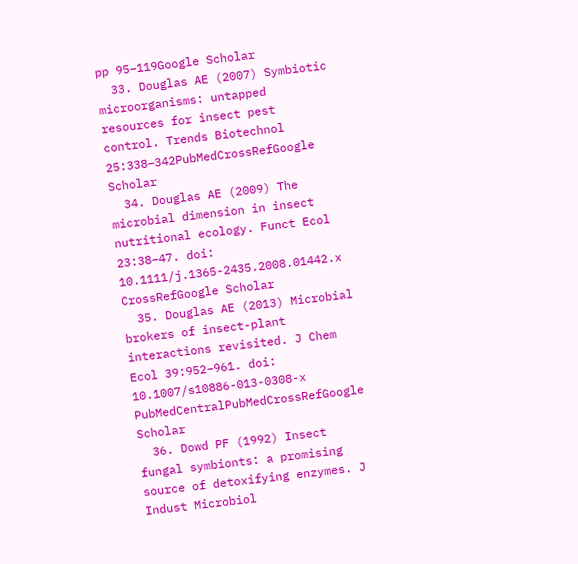pp 95–119Google Scholar
  33. Douglas AE (2007) Symbiotic microorganisms: untapped resources for insect pest control. Trends Biotechnol 25:338–342PubMedCrossRefGoogle Scholar
  34. Douglas AE (2009) The microbial dimension in insect nutritional ecology. Funct Ecol 23:38–47. doi: 10.1111/j.1365-2435.2008.01442.x CrossRefGoogle Scholar
  35. Douglas AE (2013) Microbial brokers of insect-plant interactions revisited. J Chem Ecol 39:952–961. doi: 10.1007/s10886-013-0308-x PubMedCentralPubMedCrossRefGoogle Scholar
  36. Dowd PF (1992) Insect fungal symbionts: a promising source of detoxifying enzymes. J Indust Microbiol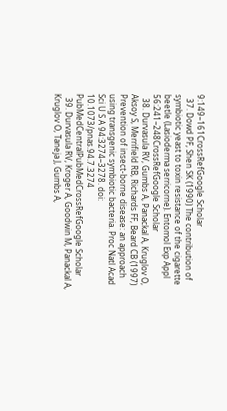9:149–161CrossRefGoogle Scholar
  37. Dowd PF, Shen SK (1990) The contribution of symbiotic yeast to toxin resistance of the cigarette beetle (Lasioderma serricorne). Entomol Exp Appl 56:241–248CrossRefGoogle Scholar
  38. Durvasula RV, Gumbs A, Panackal A, Kruglov O, Aksoy S, Merrifield RB, Richards FF, Beard CB (1997) Prevention of insect-borne disease: an approach using transgenic symbiotic bacteria. Proc Natl Acad Sci U S A 94:3274–3278. doi: 10.1073/pnas.94.7.3274 PubMedCentralPubMedCrossRefGoogle Scholar
  39. Durvasula RV, Kroger A, Goodwin M, Panackal A, Kruglov O, Taneja J, Gumbs A,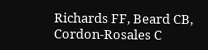Richards FF, Beard CB, Cordon-Rosales C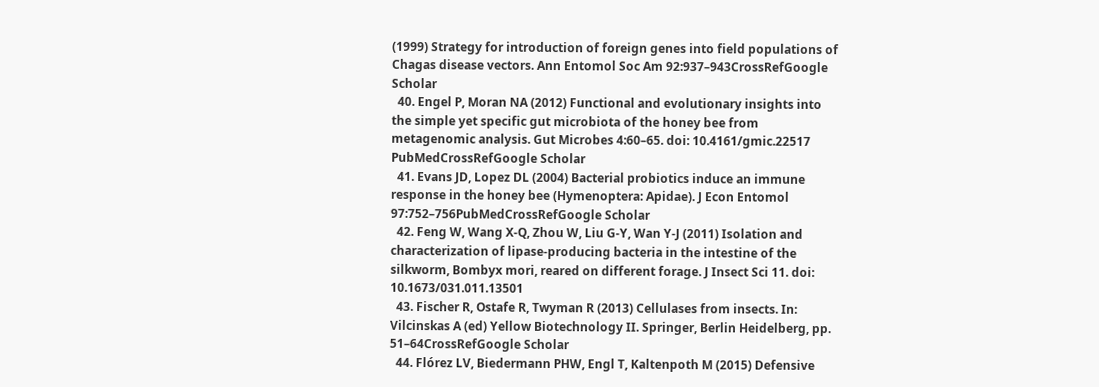(1999) Strategy for introduction of foreign genes into field populations of Chagas disease vectors. Ann Entomol Soc Am 92:937–943CrossRefGoogle Scholar
  40. Engel P, Moran NA (2012) Functional and evolutionary insights into the simple yet specific gut microbiota of the honey bee from metagenomic analysis. Gut Microbes 4:60–65. doi: 10.4161/gmic.22517 PubMedCrossRefGoogle Scholar
  41. Evans JD, Lopez DL (2004) Bacterial probiotics induce an immune response in the honey bee (Hymenoptera: Apidae). J Econ Entomol 97:752–756PubMedCrossRefGoogle Scholar
  42. Feng W, Wang X-Q, Zhou W, Liu G-Y, Wan Y-J (2011) Isolation and characterization of lipase-producing bacteria in the intestine of the silkworm, Bombyx mori, reared on different forage. J Insect Sci 11. doi: 10.1673/031.011.13501
  43. Fischer R, Ostafe R, Twyman R (2013) Cellulases from insects. In: Vilcinskas A (ed) Yellow Biotechnology II. Springer, Berlin Heidelberg, pp. 51–64CrossRefGoogle Scholar
  44. Flórez LV, Biedermann PHW, Engl T, Kaltenpoth M (2015) Defensive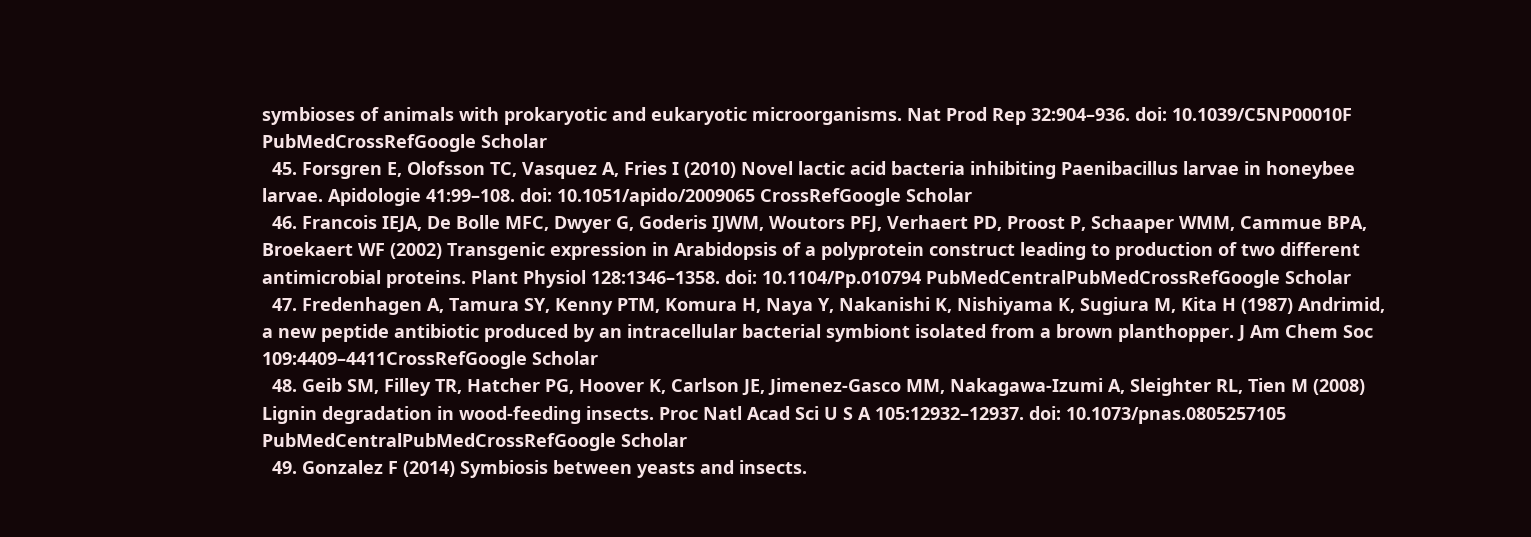symbioses of animals with prokaryotic and eukaryotic microorganisms. Nat Prod Rep 32:904–936. doi: 10.1039/C5NP00010F PubMedCrossRefGoogle Scholar
  45. Forsgren E, Olofsson TC, Vasquez A, Fries I (2010) Novel lactic acid bacteria inhibiting Paenibacillus larvae in honeybee larvae. Apidologie 41:99–108. doi: 10.1051/apido/2009065 CrossRefGoogle Scholar
  46. Francois IEJA, De Bolle MFC, Dwyer G, Goderis IJWM, Woutors PFJ, Verhaert PD, Proost P, Schaaper WMM, Cammue BPA, Broekaert WF (2002) Transgenic expression in Arabidopsis of a polyprotein construct leading to production of two different antimicrobial proteins. Plant Physiol 128:1346–1358. doi: 10.1104/Pp.010794 PubMedCentralPubMedCrossRefGoogle Scholar
  47. Fredenhagen A, Tamura SY, Kenny PTM, Komura H, Naya Y, Nakanishi K, Nishiyama K, Sugiura M, Kita H (1987) Andrimid, a new peptide antibiotic produced by an intracellular bacterial symbiont isolated from a brown planthopper. J Am Chem Soc 109:4409–4411CrossRefGoogle Scholar
  48. Geib SM, Filley TR, Hatcher PG, Hoover K, Carlson JE, Jimenez-Gasco MM, Nakagawa-Izumi A, Sleighter RL, Tien M (2008) Lignin degradation in wood-feeding insects. Proc Natl Acad Sci U S A 105:12932–12937. doi: 10.1073/pnas.0805257105 PubMedCentralPubMedCrossRefGoogle Scholar
  49. Gonzalez F (2014) Symbiosis between yeasts and insects.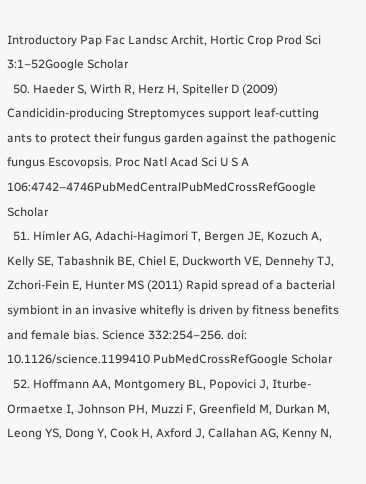Introductory Pap Fac Landsc Archit, Hortic Crop Prod Sci 3:1–52Google Scholar
  50. Haeder S, Wirth R, Herz H, Spiteller D (2009) Candicidin-producing Streptomyces support leaf-cutting ants to protect their fungus garden against the pathogenic fungus Escovopsis. Proc Natl Acad Sci U S A 106:4742–4746PubMedCentralPubMedCrossRefGoogle Scholar
  51. Himler AG, Adachi-Hagimori T, Bergen JE, Kozuch A, Kelly SE, Tabashnik BE, Chiel E, Duckworth VE, Dennehy TJ, Zchori-Fein E, Hunter MS (2011) Rapid spread of a bacterial symbiont in an invasive whitefly is driven by fitness benefits and female bias. Science 332:254–256. doi: 10.1126/science.1199410 PubMedCrossRefGoogle Scholar
  52. Hoffmann AA, Montgomery BL, Popovici J, Iturbe-Ormaetxe I, Johnson PH, Muzzi F, Greenfield M, Durkan M, Leong YS, Dong Y, Cook H, Axford J, Callahan AG, Kenny N,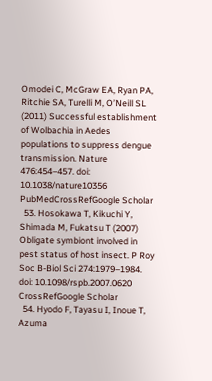Omodei C, McGraw EA, Ryan PA, Ritchie SA, Turelli M, O’Neill SL (2011) Successful establishment of Wolbachia in Aedes populations to suppress dengue transmission. Nature 476:454–457. doi: 10.1038/nature10356 PubMedCrossRefGoogle Scholar
  53. Hosokawa T, Kikuchi Y, Shimada M, Fukatsu T (2007) Obligate symbiont involved in pest status of host insect. P Roy Soc B-Biol Sci 274:1979–1984. doi: 10.1098/rspb.2007.0620 CrossRefGoogle Scholar
  54. Hyodo F, Tayasu I, Inoue T, Azuma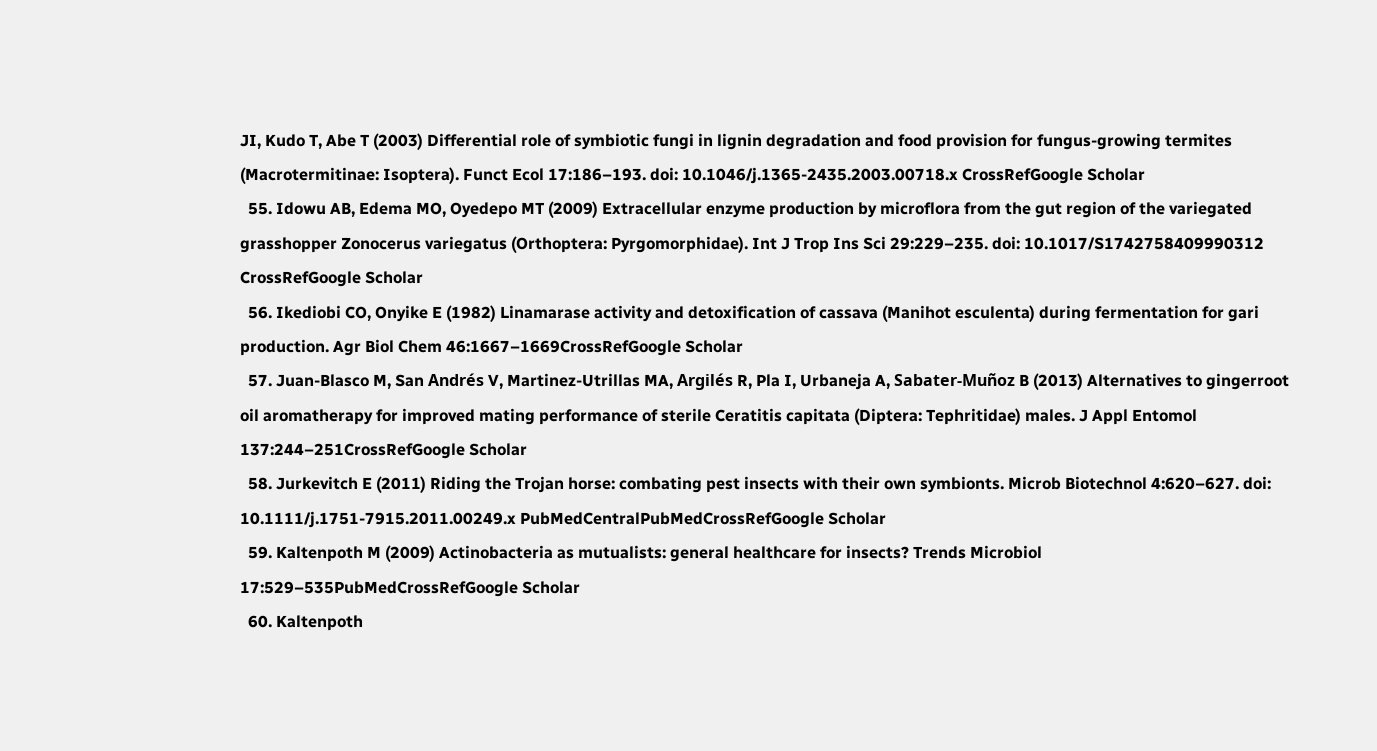JI, Kudo T, Abe T (2003) Differential role of symbiotic fungi in lignin degradation and food provision for fungus-growing termites (Macrotermitinae: Isoptera). Funct Ecol 17:186–193. doi: 10.1046/j.1365-2435.2003.00718.x CrossRefGoogle Scholar
  55. Idowu AB, Edema MO, Oyedepo MT (2009) Extracellular enzyme production by microflora from the gut region of the variegated grasshopper Zonocerus variegatus (Orthoptera: Pyrgomorphidae). Int J Trop Ins Sci 29:229–235. doi: 10.1017/S1742758409990312 CrossRefGoogle Scholar
  56. Ikediobi CO, Onyike E (1982) Linamarase activity and detoxification of cassava (Manihot esculenta) during fermentation for gari production. Agr Biol Chem 46:1667–1669CrossRefGoogle Scholar
  57. Juan-Blasco M, San Andrés V, Martinez-Utrillas MA, Argilés R, Pla I, Urbaneja A, Sabater-Muñoz B (2013) Alternatives to gingerroot oil aromatherapy for improved mating performance of sterile Ceratitis capitata (Diptera: Tephritidae) males. J Appl Entomol 137:244–251CrossRefGoogle Scholar
  58. Jurkevitch E (2011) Riding the Trojan horse: combating pest insects with their own symbionts. Microb Biotechnol 4:620–627. doi: 10.1111/j.1751-7915.2011.00249.x PubMedCentralPubMedCrossRefGoogle Scholar
  59. Kaltenpoth M (2009) Actinobacteria as mutualists: general healthcare for insects? Trends Microbiol 17:529–535PubMedCrossRefGoogle Scholar
  60. Kaltenpoth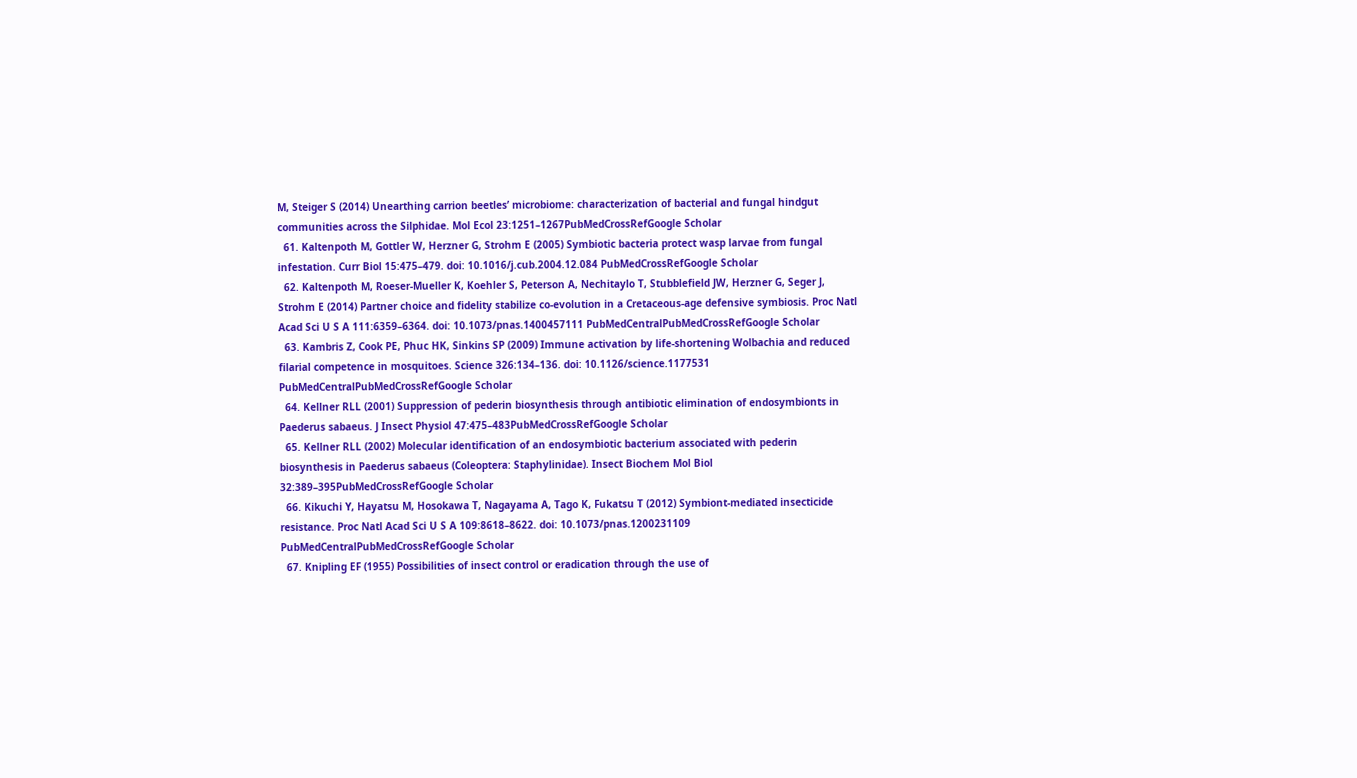M, Steiger S (2014) Unearthing carrion beetles’ microbiome: characterization of bacterial and fungal hindgut communities across the Silphidae. Mol Ecol 23:1251–1267PubMedCrossRefGoogle Scholar
  61. Kaltenpoth M, Gottler W, Herzner G, Strohm E (2005) Symbiotic bacteria protect wasp larvae from fungal infestation. Curr Biol 15:475–479. doi: 10.1016/j.cub.2004.12.084 PubMedCrossRefGoogle Scholar
  62. Kaltenpoth M, Roeser-Mueller K, Koehler S, Peterson A, Nechitaylo T, Stubblefield JW, Herzner G, Seger J, Strohm E (2014) Partner choice and fidelity stabilize co-evolution in a Cretaceous-age defensive symbiosis. Proc Natl Acad Sci U S A 111:6359–6364. doi: 10.1073/pnas.1400457111 PubMedCentralPubMedCrossRefGoogle Scholar
  63. Kambris Z, Cook PE, Phuc HK, Sinkins SP (2009) Immune activation by life-shortening Wolbachia and reduced filarial competence in mosquitoes. Science 326:134–136. doi: 10.1126/science.1177531 PubMedCentralPubMedCrossRefGoogle Scholar
  64. Kellner RLL (2001) Suppression of pederin biosynthesis through antibiotic elimination of endosymbionts in Paederus sabaeus. J Insect Physiol 47:475–483PubMedCrossRefGoogle Scholar
  65. Kellner RLL (2002) Molecular identification of an endosymbiotic bacterium associated with pederin biosynthesis in Paederus sabaeus (Coleoptera: Staphylinidae). Insect Biochem Mol Biol 32:389–395PubMedCrossRefGoogle Scholar
  66. Kikuchi Y, Hayatsu M, Hosokawa T, Nagayama A, Tago K, Fukatsu T (2012) Symbiont-mediated insecticide resistance. Proc Natl Acad Sci U S A 109:8618–8622. doi: 10.1073/pnas.1200231109 PubMedCentralPubMedCrossRefGoogle Scholar
  67. Knipling EF (1955) Possibilities of insect control or eradication through the use of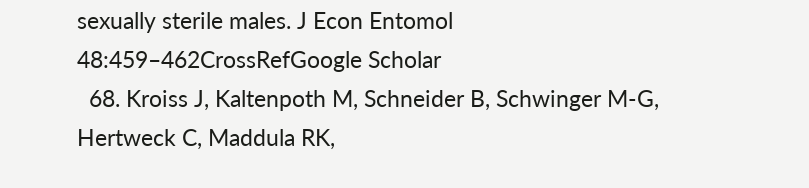sexually sterile males. J Econ Entomol 48:459–462CrossRefGoogle Scholar
  68. Kroiss J, Kaltenpoth M, Schneider B, Schwinger M-G, Hertweck C, Maddula RK,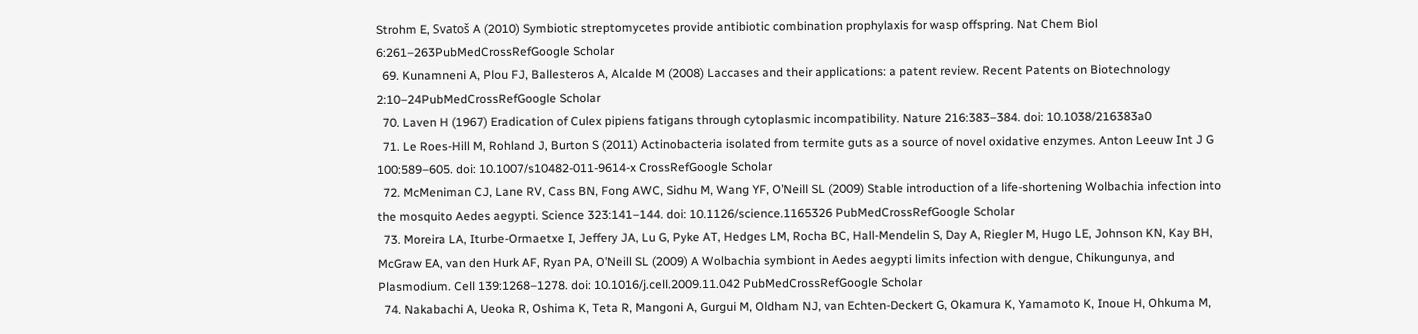Strohm E, Svatoš A (2010) Symbiotic streptomycetes provide antibiotic combination prophylaxis for wasp offspring. Nat Chem Biol 6:261–263PubMedCrossRefGoogle Scholar
  69. Kunamneni A, Plou FJ, Ballesteros A, Alcalde M (2008) Laccases and their applications: a patent review. Recent Patents on Biotechnology 2:10–24PubMedCrossRefGoogle Scholar
  70. Laven H (1967) Eradication of Culex pipiens fatigans through cytoplasmic incompatibility. Nature 216:383–384. doi: 10.1038/216383a0
  71. Le Roes-Hill M, Rohland J, Burton S (2011) Actinobacteria isolated from termite guts as a source of novel oxidative enzymes. Anton Leeuw Int J G 100:589–605. doi: 10.1007/s10482-011-9614-x CrossRefGoogle Scholar
  72. McMeniman CJ, Lane RV, Cass BN, Fong AWC, Sidhu M, Wang YF, O’Neill SL (2009) Stable introduction of a life-shortening Wolbachia infection into the mosquito Aedes aegypti. Science 323:141–144. doi: 10.1126/science.1165326 PubMedCrossRefGoogle Scholar
  73. Moreira LA, Iturbe-Ormaetxe I, Jeffery JA, Lu G, Pyke AT, Hedges LM, Rocha BC, Hall-Mendelin S, Day A, Riegler M, Hugo LE, Johnson KN, Kay BH, McGraw EA, van den Hurk AF, Ryan PA, O’Neill SL (2009) A Wolbachia symbiont in Aedes aegypti limits infection with dengue, Chikungunya, and Plasmodium. Cell 139:1268–1278. doi: 10.1016/j.cell.2009.11.042 PubMedCrossRefGoogle Scholar
  74. Nakabachi A, Ueoka R, Oshima K, Teta R, Mangoni A, Gurgui M, Oldham NJ, van Echten-Deckert G, Okamura K, Yamamoto K, Inoue H, Ohkuma M,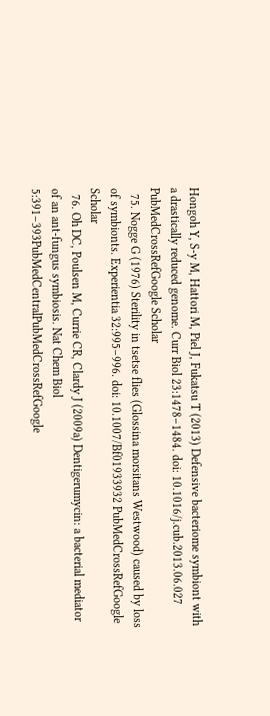Hongoh Y, S-y M, Hattori M, Piel J, Fukatsu T (2013) Defensive bacteriome symbiont with a drastically reduced genome. Curr Biol 23:1478–1484. doi: 10.1016/j.cub.2013.06.027 PubMedCrossRefGoogle Scholar
  75. Nogge G (1976) Sterility in tsetse flies (Glossina morsitans Westwood) caused by loss of symbionts. Experientia 32:995–996. doi: 10.1007/Bf01933932 PubMedCrossRefGoogle Scholar
  76. Oh DC, Poulsen M, Currie CR, Clardy J (2009a) Dentigerumycin: a bacterial mediator of an ant-fungus symbiosis. Nat Chem Biol 5:391–393PubMedCentralPubMedCrossRefGoogle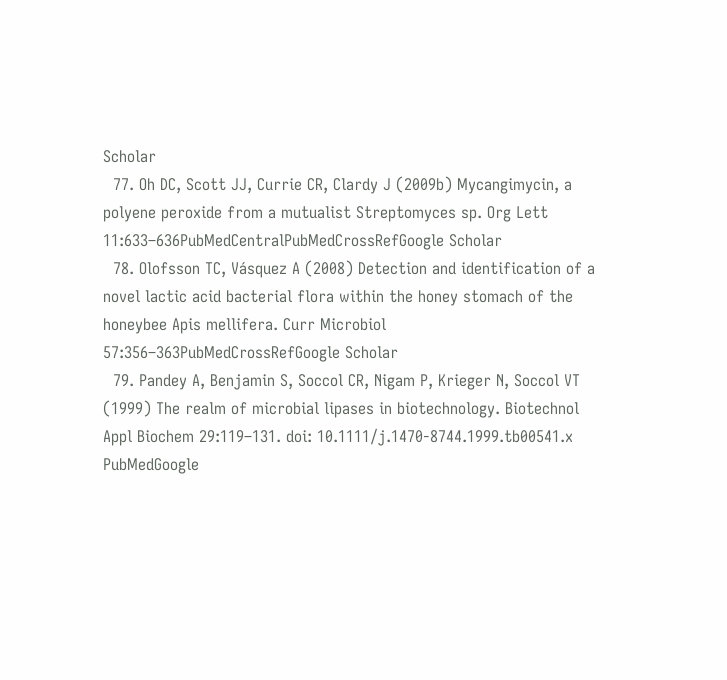Scholar
  77. Oh DC, Scott JJ, Currie CR, Clardy J (2009b) Mycangimycin, a polyene peroxide from a mutualist Streptomyces sp. Org Lett 11:633–636PubMedCentralPubMedCrossRefGoogle Scholar
  78. Olofsson TC, Vásquez A (2008) Detection and identification of a novel lactic acid bacterial flora within the honey stomach of the honeybee Apis mellifera. Curr Microbiol 57:356–363PubMedCrossRefGoogle Scholar
  79. Pandey A, Benjamin S, Soccol CR, Nigam P, Krieger N, Soccol VT (1999) The realm of microbial lipases in biotechnology. Biotechnol Appl Biochem 29:119–131. doi: 10.1111/j.1470-8744.1999.tb00541.x PubMedGoogle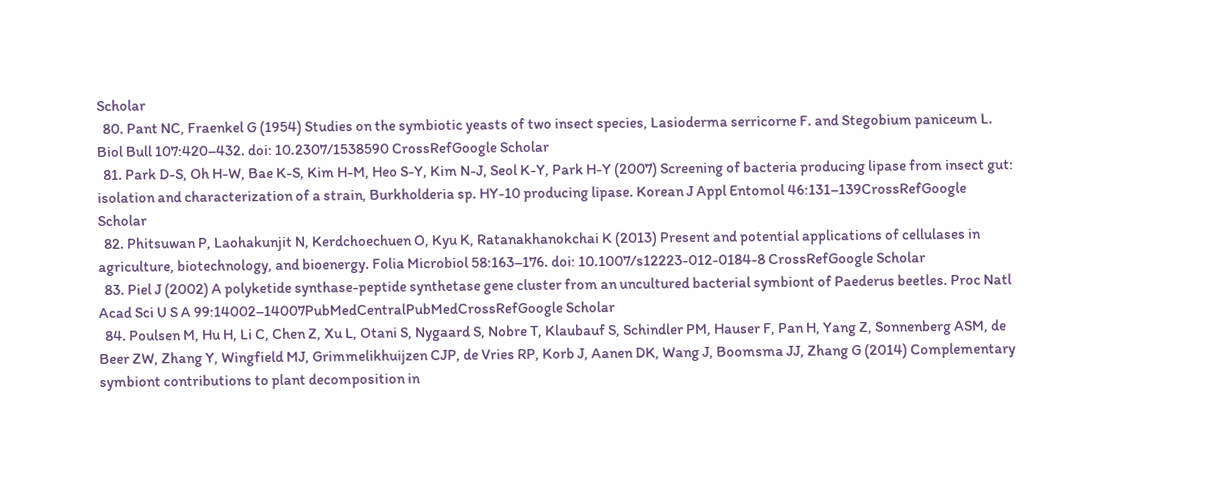Scholar
  80. Pant NC, Fraenkel G (1954) Studies on the symbiotic yeasts of two insect species, Lasioderma serricorne F. and Stegobium paniceum L. Biol Bull 107:420–432. doi: 10.2307/1538590 CrossRefGoogle Scholar
  81. Park D-S, Oh H-W, Bae K-S, Kim H-M, Heo S-Y, Kim N-J, Seol K-Y, Park H-Y (2007) Screening of bacteria producing lipase from insect gut: isolation and characterization of a strain, Burkholderia sp. HY-10 producing lipase. Korean J Appl Entomol 46:131–139CrossRefGoogle Scholar
  82. Phitsuwan P, Laohakunjit N, Kerdchoechuen O, Kyu K, Ratanakhanokchai K (2013) Present and potential applications of cellulases in agriculture, biotechnology, and bioenergy. Folia Microbiol 58:163–176. doi: 10.1007/s12223-012-0184-8 CrossRefGoogle Scholar
  83. Piel J (2002) A polyketide synthase-peptide synthetase gene cluster from an uncultured bacterial symbiont of Paederus beetles. Proc Natl Acad Sci U S A 99:14002–14007PubMedCentralPubMedCrossRefGoogle Scholar
  84. Poulsen M, Hu H, Li C, Chen Z, Xu L, Otani S, Nygaard S, Nobre T, Klaubauf S, Schindler PM, Hauser F, Pan H, Yang Z, Sonnenberg ASM, de Beer ZW, Zhang Y, Wingfield MJ, Grimmelikhuijzen CJP, de Vries RP, Korb J, Aanen DK, Wang J, Boomsma JJ, Zhang G (2014) Complementary symbiont contributions to plant decomposition in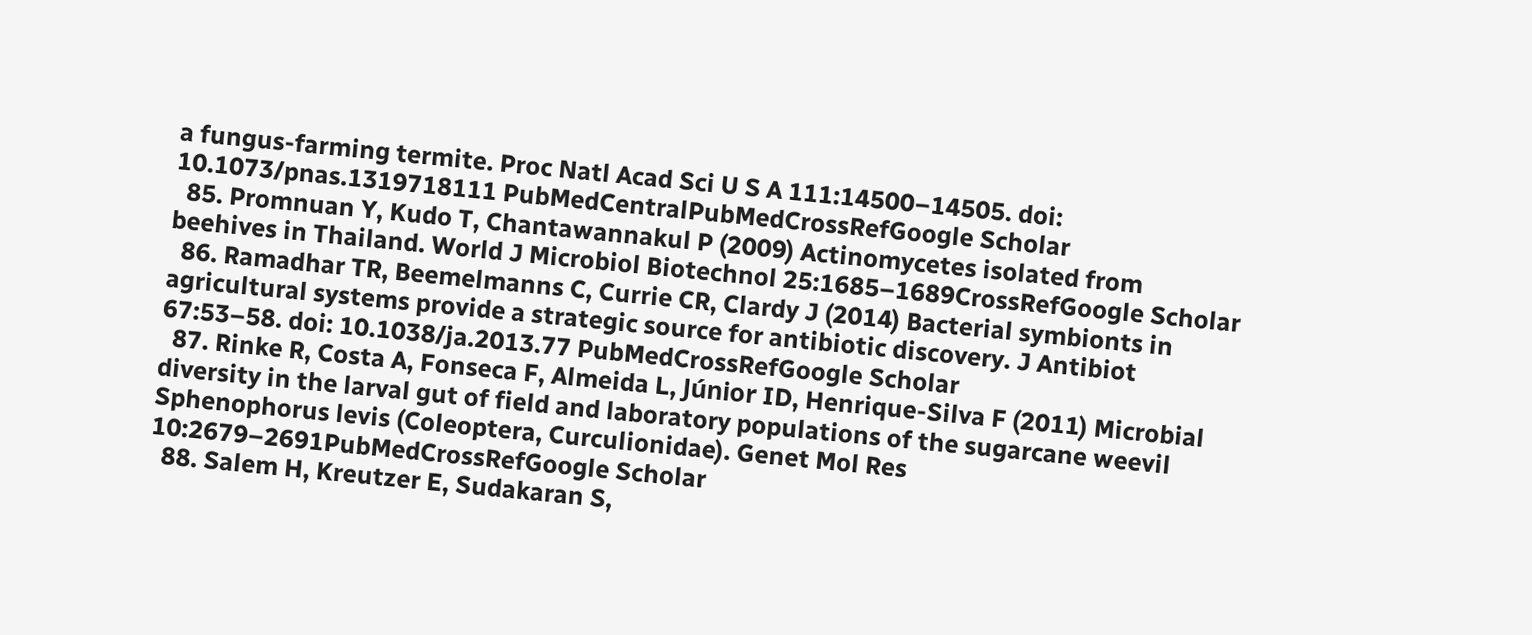a fungus-farming termite. Proc Natl Acad Sci U S A 111:14500–14505. doi: 10.1073/pnas.1319718111 PubMedCentralPubMedCrossRefGoogle Scholar
  85. Promnuan Y, Kudo T, Chantawannakul P (2009) Actinomycetes isolated from beehives in Thailand. World J Microbiol Biotechnol 25:1685–1689CrossRefGoogle Scholar
  86. Ramadhar TR, Beemelmanns C, Currie CR, Clardy J (2014) Bacterial symbionts in agricultural systems provide a strategic source for antibiotic discovery. J Antibiot 67:53–58. doi: 10.1038/ja.2013.77 PubMedCrossRefGoogle Scholar
  87. Rinke R, Costa A, Fonseca F, Almeida L, Júnior ID, Henrique-Silva F (2011) Microbial diversity in the larval gut of field and laboratory populations of the sugarcane weevil Sphenophorus levis (Coleoptera, Curculionidae). Genet Mol Res 10:2679–2691PubMedCrossRefGoogle Scholar
  88. Salem H, Kreutzer E, Sudakaran S,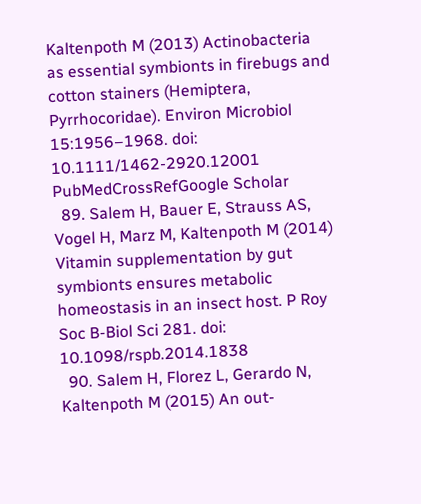Kaltenpoth M (2013) Actinobacteria as essential symbionts in firebugs and cotton stainers (Hemiptera, Pyrrhocoridae). Environ Microbiol 15:1956–1968. doi: 10.1111/1462-2920.12001 PubMedCrossRefGoogle Scholar
  89. Salem H, Bauer E, Strauss AS, Vogel H, Marz M, Kaltenpoth M (2014) Vitamin supplementation by gut symbionts ensures metabolic homeostasis in an insect host. P Roy Soc B-Biol Sci 281. doi: 10.1098/rspb.2014.1838
  90. Salem H, Florez L, Gerardo N, Kaltenpoth M (2015) An out-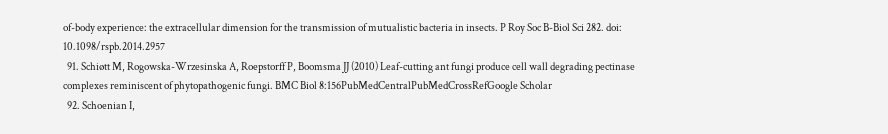of-body experience: the extracellular dimension for the transmission of mutualistic bacteria in insects. P Roy Soc B-Biol Sci 282. doi: 10.1098/rspb.2014.2957
  91. Schiøtt M, Rogowska-Wrzesinska A, Roepstorff P, Boomsma JJ (2010) Leaf-cutting ant fungi produce cell wall degrading pectinase complexes reminiscent of phytopathogenic fungi. BMC Biol 8:156PubMedCentralPubMedCrossRefGoogle Scholar
  92. Schoenian I,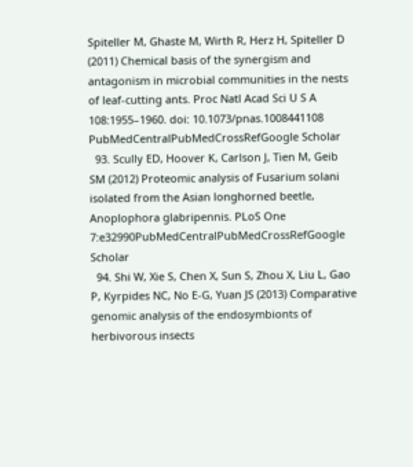Spiteller M, Ghaste M, Wirth R, Herz H, Spiteller D (2011) Chemical basis of the synergism and antagonism in microbial communities in the nests of leaf-cutting ants. Proc Natl Acad Sci U S A 108:1955–1960. doi: 10.1073/pnas.1008441108 PubMedCentralPubMedCrossRefGoogle Scholar
  93. Scully ED, Hoover K, Carlson J, Tien M, Geib SM (2012) Proteomic analysis of Fusarium solani isolated from the Asian longhorned beetle, Anoplophora glabripennis. PLoS One 7:e32990PubMedCentralPubMedCrossRefGoogle Scholar
  94. Shi W, Xie S, Chen X, Sun S, Zhou X, Liu L, Gao P, Kyrpides NC, No E-G, Yuan JS (2013) Comparative genomic analysis of the endosymbionts of herbivorous insects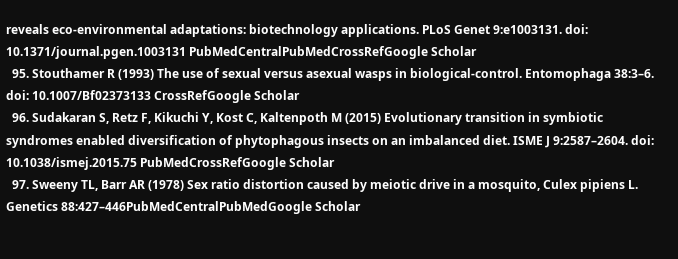reveals eco-environmental adaptations: biotechnology applications. PLoS Genet 9:e1003131. doi: 10.1371/journal.pgen.1003131 PubMedCentralPubMedCrossRefGoogle Scholar
  95. Stouthamer R (1993) The use of sexual versus asexual wasps in biological-control. Entomophaga 38:3–6. doi: 10.1007/Bf02373133 CrossRefGoogle Scholar
  96. Sudakaran S, Retz F, Kikuchi Y, Kost C, Kaltenpoth M (2015) Evolutionary transition in symbiotic syndromes enabled diversification of phytophagous insects on an imbalanced diet. ISME J 9:2587–2604. doi: 10.1038/ismej.2015.75 PubMedCrossRefGoogle Scholar
  97. Sweeny TL, Barr AR (1978) Sex ratio distortion caused by meiotic drive in a mosquito, Culex pipiens L. Genetics 88:427–446PubMedCentralPubMedGoogle Scholar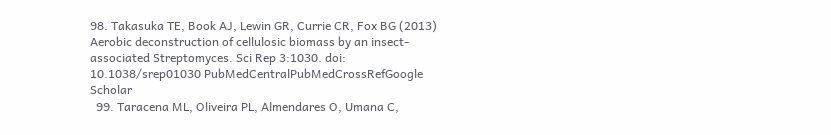98. Takasuka TE, Book AJ, Lewin GR, Currie CR, Fox BG (2013) Aerobic deconstruction of cellulosic biomass by an insect-associated Streptomyces. Sci Rep 3:1030. doi: 10.1038/srep01030 PubMedCentralPubMedCrossRefGoogle Scholar
  99. Taracena ML, Oliveira PL, Almendares O, Umana C,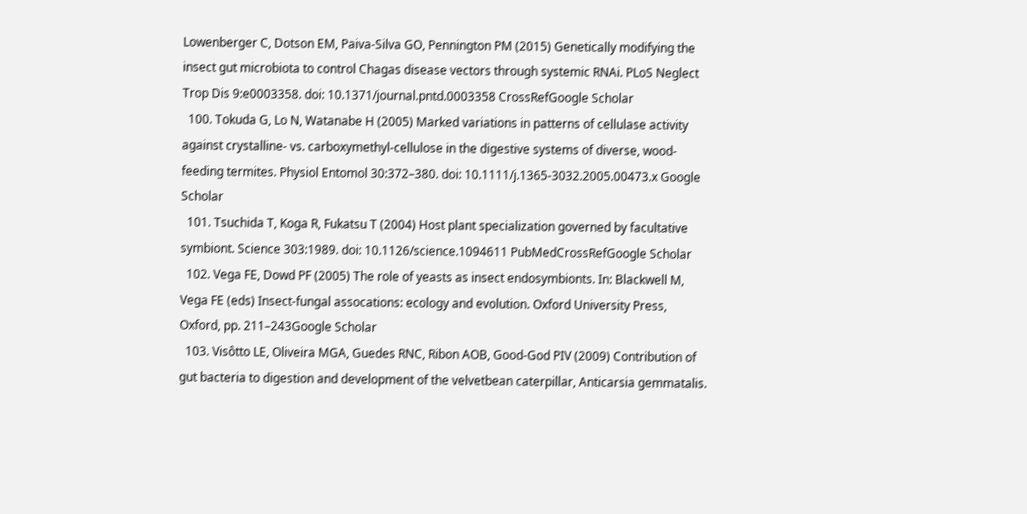Lowenberger C, Dotson EM, Paiva-Silva GO, Pennington PM (2015) Genetically modifying the insect gut microbiota to control Chagas disease vectors through systemic RNAi. PLoS Neglect Trop Dis 9:e0003358. doi: 10.1371/journal.pntd.0003358 CrossRefGoogle Scholar
  100. Tokuda G, Lo N, Watanabe H (2005) Marked variations in patterns of cellulase activity against crystalline- vs. carboxymethyl-cellulose in the digestive systems of diverse, wood-feeding termites. Physiol Entomol 30:372–380. doi: 10.1111/j.1365-3032.2005.00473.x Google Scholar
  101. Tsuchida T, Koga R, Fukatsu T (2004) Host plant specialization governed by facultative symbiont. Science 303:1989. doi: 10.1126/science.1094611 PubMedCrossRefGoogle Scholar
  102. Vega FE, Dowd PF (2005) The role of yeasts as insect endosymbionts. In: Blackwell M, Vega FE (eds) Insect-fungal assocations: ecology and evolution. Oxford University Press, Oxford, pp. 211–243Google Scholar
  103. Visôtto LE, Oliveira MGA, Guedes RNC, Ribon AOB, Good-God PIV (2009) Contribution of gut bacteria to digestion and development of the velvetbean caterpillar, Anticarsia gemmatalis.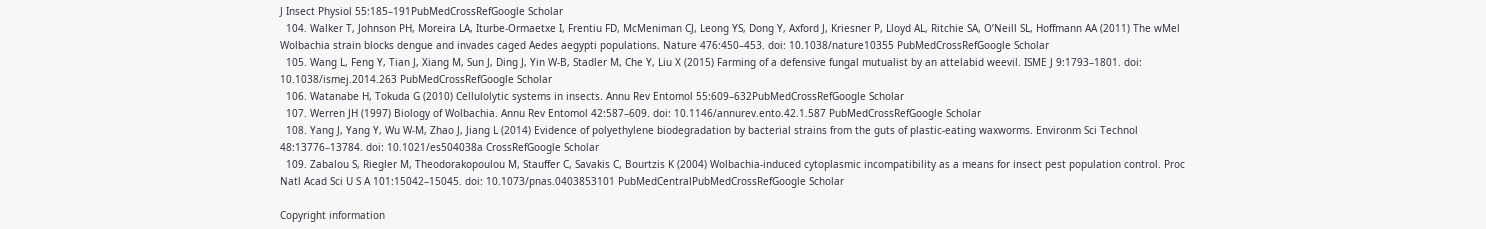J Insect Physiol 55:185–191PubMedCrossRefGoogle Scholar
  104. Walker T, Johnson PH, Moreira LA, Iturbe-Ormaetxe I, Frentiu FD, McMeniman CJ, Leong YS, Dong Y, Axford J, Kriesner P, Lloyd AL, Ritchie SA, O’Neill SL, Hoffmann AA (2011) The wMel Wolbachia strain blocks dengue and invades caged Aedes aegypti populations. Nature 476:450–453. doi: 10.1038/nature10355 PubMedCrossRefGoogle Scholar
  105. Wang L, Feng Y, Tian J, Xiang M, Sun J, Ding J, Yin W-B, Stadler M, Che Y, Liu X (2015) Farming of a defensive fungal mutualist by an attelabid weevil. ISME J 9:1793–1801. doi: 10.1038/ismej.2014.263 PubMedCrossRefGoogle Scholar
  106. Watanabe H, Tokuda G (2010) Cellulolytic systems in insects. Annu Rev Entomol 55:609–632PubMedCrossRefGoogle Scholar
  107. Werren JH (1997) Biology of Wolbachia. Annu Rev Entomol 42:587–609. doi: 10.1146/annurev.ento.42.1.587 PubMedCrossRefGoogle Scholar
  108. Yang J, Yang Y, Wu W-M, Zhao J, Jiang L (2014) Evidence of polyethylene biodegradation by bacterial strains from the guts of plastic-eating waxworms. Environm Sci Technol 48:13776–13784. doi: 10.1021/es504038a CrossRefGoogle Scholar
  109. Zabalou S, Riegler M, Theodorakopoulou M, Stauffer C, Savakis C, Bourtzis K (2004) Wolbachia-induced cytoplasmic incompatibility as a means for insect pest population control. Proc Natl Acad Sci U S A 101:15042–15045. doi: 10.1073/pnas.0403853101 PubMedCentralPubMedCrossRefGoogle Scholar

Copyright information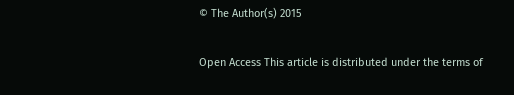© The Author(s) 2015

Open Access This article is distributed under the terms of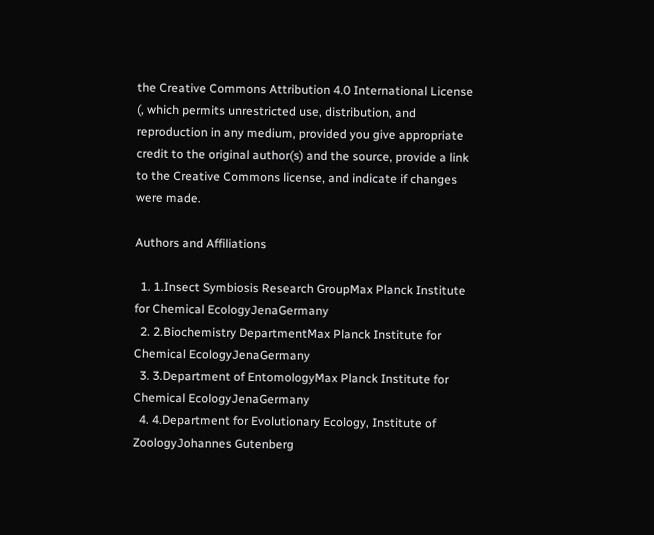the Creative Commons Attribution 4.0 International License (, which permits unrestricted use, distribution, and reproduction in any medium, provided you give appropriate credit to the original author(s) and the source, provide a link to the Creative Commons license, and indicate if changes were made.

Authors and Affiliations

  1. 1.Insect Symbiosis Research GroupMax Planck Institute for Chemical EcologyJenaGermany
  2. 2.Biochemistry DepartmentMax Planck Institute for Chemical EcologyJenaGermany
  3. 3.Department of EntomologyMax Planck Institute for Chemical EcologyJenaGermany
  4. 4.Department for Evolutionary Ecology, Institute of ZoologyJohannes Gutenberg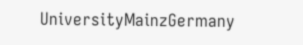UniversityMainzGermany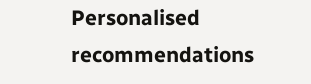Personalised recommendations